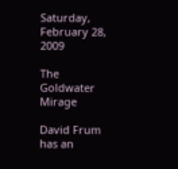Saturday, February 28, 2009

The Goldwater Mirage

David Frum has an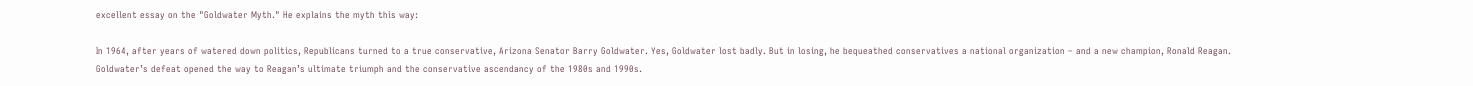excellent essay on the "Goldwater Myth." He explains the myth this way:

In 1964, after years of watered down politics, Republicans turned to a true conservative, Arizona Senator Barry Goldwater. Yes, Goldwater lost badly. But in losing, he bequeathed conservatives a national organization – and a new champion, Ronald Reagan. Goldwater’s defeat opened the way to Reagan’s ultimate triumph and the conservative ascendancy of the 1980s and 1990s.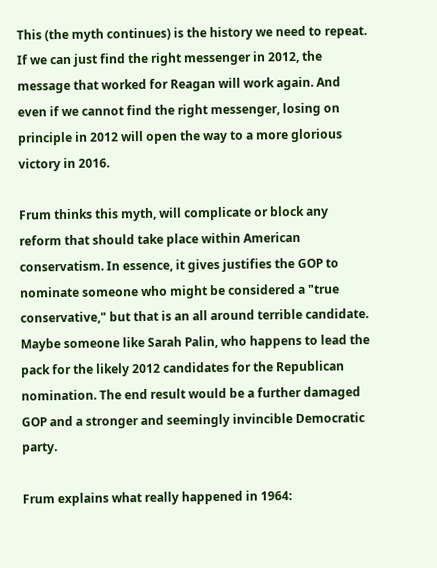This (the myth continues) is the history we need to repeat. If we can just find the right messenger in 2012, the message that worked for Reagan will work again. And even if we cannot find the right messenger, losing on principle in 2012 will open the way to a more glorious victory in 2016.

Frum thinks this myth, will complicate or block any reform that should take place within American conservatism. In essence, it gives justifies the GOP to nominate someone who might be considered a "true conservative," but that is an all around terrible candidate. Maybe someone like Sarah Palin, who happens to lead the pack for the likely 2012 candidates for the Republican nomination. The end result would be a further damaged GOP and a stronger and seemingly invincible Democratic party.

Frum explains what really happened in 1964: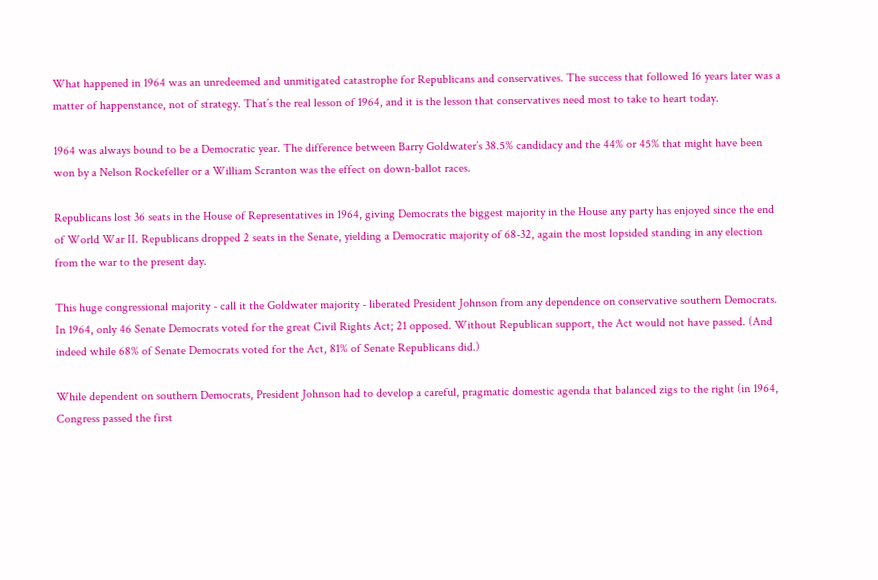What happened in 1964 was an unredeemed and unmitigated catastrophe for Republicans and conservatives. The success that followed 16 years later was a matter of happenstance, not of strategy. That’s the real lesson of 1964, and it is the lesson that conservatives need most to take to heart today.

1964 was always bound to be a Democratic year. The difference between Barry Goldwater’s 38.5% candidacy and the 44% or 45% that might have been won by a Nelson Rockefeller or a William Scranton was the effect on down-ballot races.

Republicans lost 36 seats in the House of Representatives in 1964, giving Democrats the biggest majority in the House any party has enjoyed since the end of World War II. Republicans dropped 2 seats in the Senate, yielding a Democratic majority of 68-32, again the most lopsided standing in any election from the war to the present day.

This huge congressional majority - call it the Goldwater majority - liberated President Johnson from any dependence on conservative southern Democrats. In 1964, only 46 Senate Democrats voted for the great Civil Rights Act; 21 opposed. Without Republican support, the Act would not have passed. (And indeed while 68% of Senate Democrats voted for the Act, 81% of Senate Republicans did.)

While dependent on southern Democrats, President Johnson had to develop a careful, pragmatic domestic agenda that balanced zigs to the right (in 1964, Congress passed the first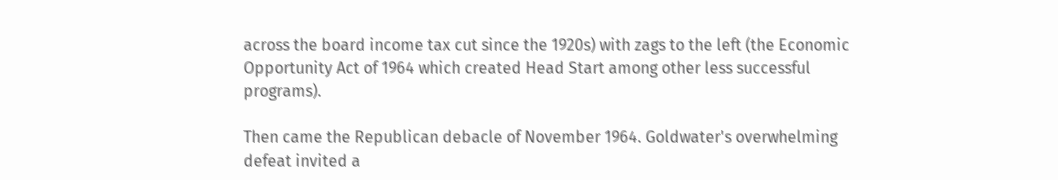across the board income tax cut since the 1920s) with zags to the left (the Economic Opportunity Act of 1964 which created Head Start among other less successful programs).

Then came the Republican debacle of November 1964. Goldwater's overwhelming defeat invited a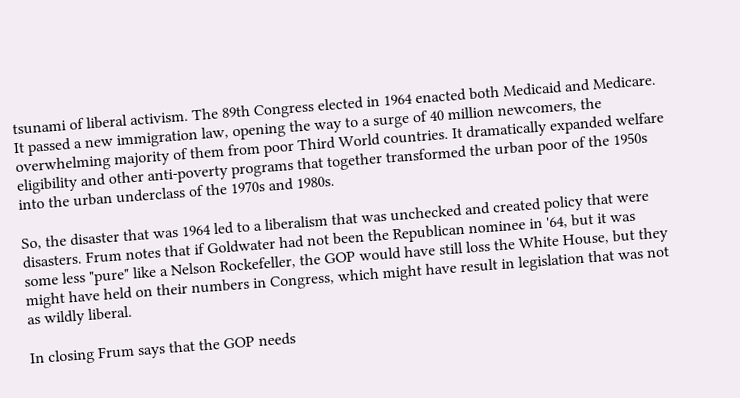tsunami of liberal activism. The 89th Congress elected in 1964 enacted both Medicaid and Medicare. It passed a new immigration law, opening the way to a surge of 40 million newcomers, the overwhelming majority of them from poor Third World countries. It dramatically expanded welfare eligibility and other anti-poverty programs that together transformed the urban poor of the 1950s into the urban underclass of the 1970s and 1980s.

So, the disaster that was 1964 led to a liberalism that was unchecked and created policy that were disasters. Frum notes that if Goldwater had not been the Republican nominee in '64, but it was some less "pure" like a Nelson Rockefeller, the GOP would have still loss the White House, but they might have held on their numbers in Congress, which might have result in legislation that was not as wildly liberal.

In closing Frum says that the GOP needs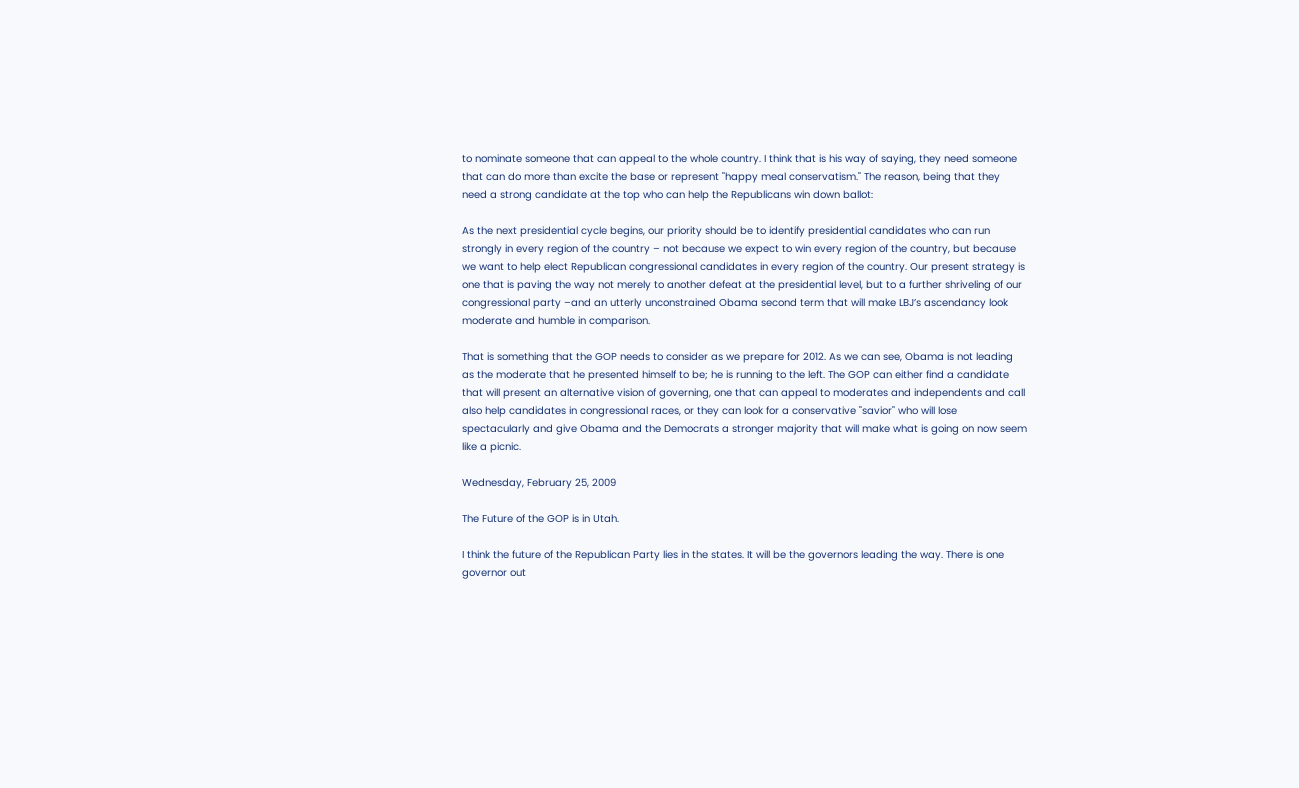to nominate someone that can appeal to the whole country. I think that is his way of saying, they need someone that can do more than excite the base or represent "happy meal conservatism." The reason, being that they need a strong candidate at the top who can help the Republicans win down ballot:

As the next presidential cycle begins, our priority should be to identify presidential candidates who can run strongly in every region of the country – not because we expect to win every region of the country, but because we want to help elect Republican congressional candidates in every region of the country. Our present strategy is one that is paving the way not merely to another defeat at the presidential level, but to a further shriveling of our congressional party –and an utterly unconstrained Obama second term that will make LBJ’s ascendancy look moderate and humble in comparison.

That is something that the GOP needs to consider as we prepare for 2012. As we can see, Obama is not leading as the moderate that he presented himself to be; he is running to the left. The GOP can either find a candidate that will present an alternative vision of governing, one that can appeal to moderates and independents and call also help candidates in congressional races, or they can look for a conservative "savior" who will lose spectacularly and give Obama and the Democrats a stronger majority that will make what is going on now seem like a picnic.

Wednesday, February 25, 2009

The Future of the GOP is in Utah.

I think the future of the Republican Party lies in the states. It will be the governors leading the way. There is one governor out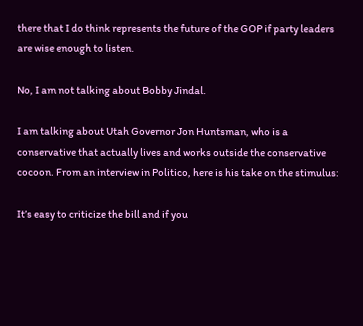there that I do think represents the future of the GOP if party leaders are wise enough to listen.

No, I am not talking about Bobby Jindal.

I am talking about Utah Governor Jon Huntsman, who is a conservative that actually lives and works outside the conservative cocoon. From an interview in Politico, here is his take on the stimulus:

It’s easy to criticize the bill and if you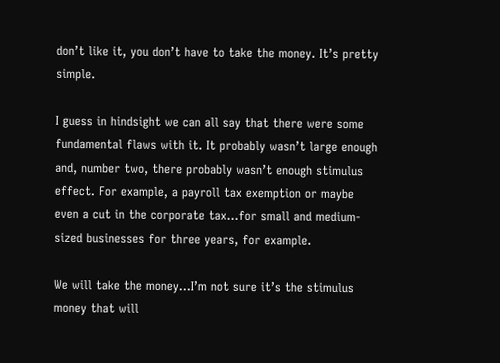don’t like it, you don’t have to take the money. It’s pretty simple.

I guess in hindsight we can all say that there were some fundamental flaws with it. It probably wasn’t large enough and, number two, there probably wasn’t enough stimulus effect. For example, a payroll tax exemption or maybe even a cut in the corporate tax…for small and medium-sized businesses for three years, for example.

We will take the money...I’m not sure it’s the stimulus money that will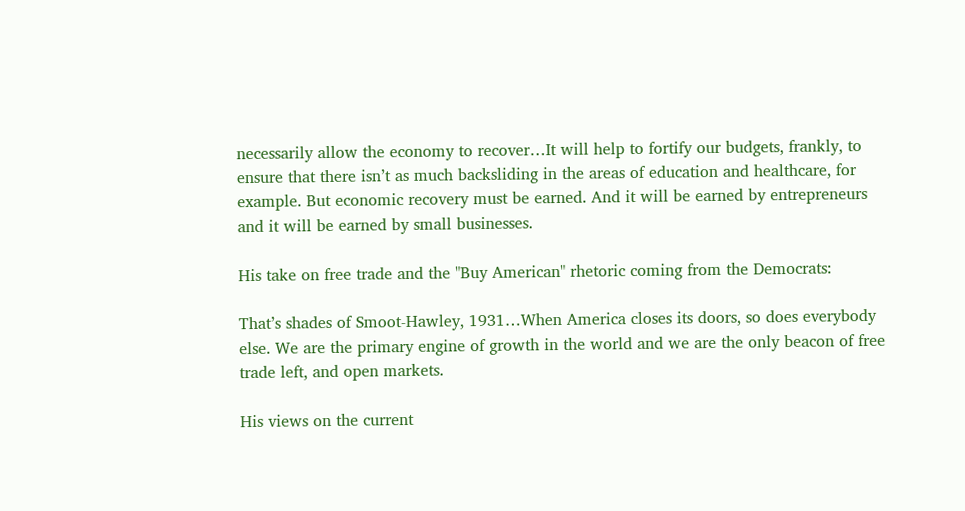necessarily allow the economy to recover…It will help to fortify our budgets, frankly, to ensure that there isn’t as much backsliding in the areas of education and healthcare, for example. But economic recovery must be earned. And it will be earned by entrepreneurs and it will be earned by small businesses.

His take on free trade and the "Buy American" rhetoric coming from the Democrats:

That’s shades of Smoot-Hawley, 1931…When America closes its doors, so does everybody else. We are the primary engine of growth in the world and we are the only beacon of free trade left, and open markets.

His views on the current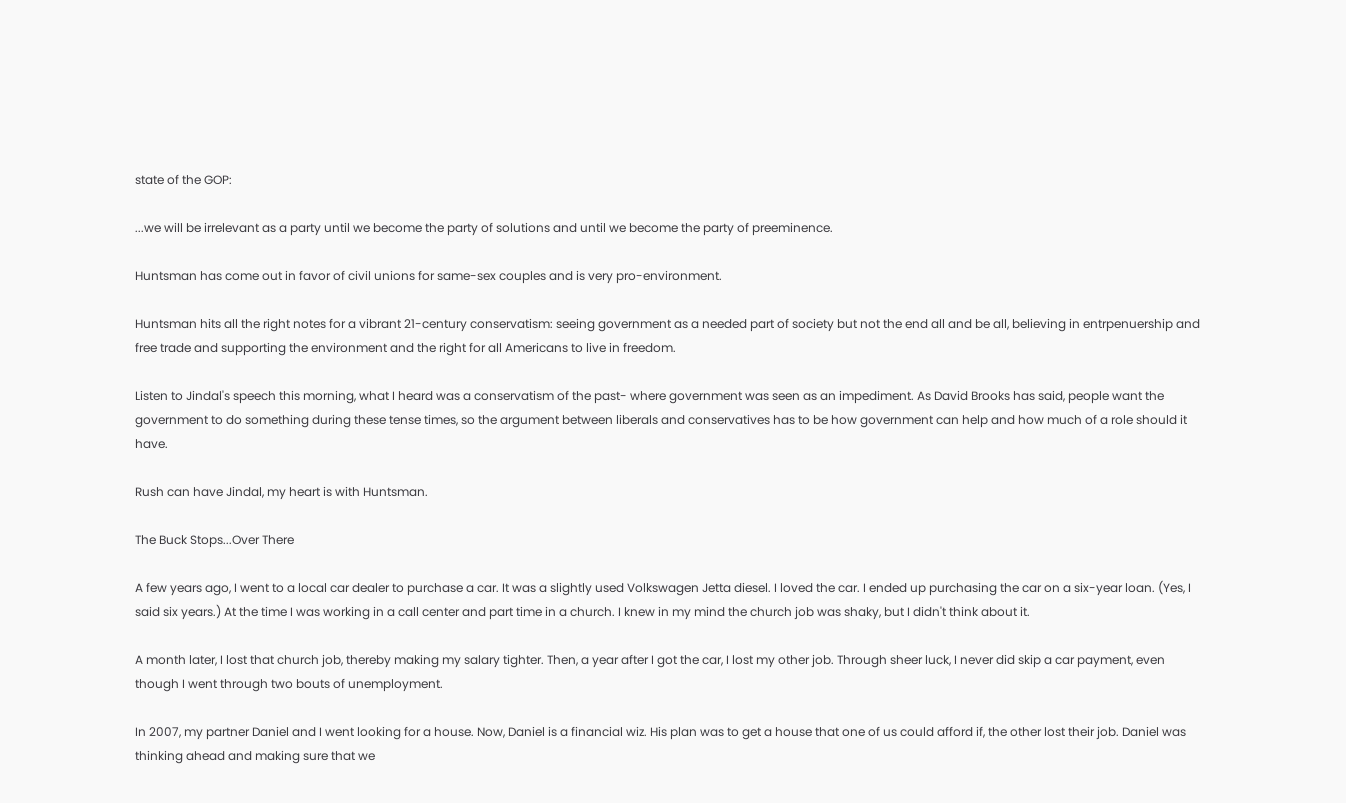state of the GOP:

...we will be irrelevant as a party until we become the party of solutions and until we become the party of preeminence.

Huntsman has come out in favor of civil unions for same-sex couples and is very pro-environment.

Huntsman hits all the right notes for a vibrant 21-century conservatism: seeing government as a needed part of society but not the end all and be all, believing in entrpenuership and free trade and supporting the environment and the right for all Americans to live in freedom.

Listen to Jindal's speech this morning, what I heard was a conservatism of the past- where government was seen as an impediment. As David Brooks has said, people want the government to do something during these tense times, so the argument between liberals and conservatives has to be how government can help and how much of a role should it have.

Rush can have Jindal, my heart is with Huntsman.

The Buck Stops...Over There

A few years ago, I went to a local car dealer to purchase a car. It was a slightly used Volkswagen Jetta diesel. I loved the car. I ended up purchasing the car on a six-year loan. (Yes, I said six years.) At the time I was working in a call center and part time in a church. I knew in my mind the church job was shaky, but I didn't think about it.

A month later, I lost that church job, thereby making my salary tighter. Then, a year after I got the car, I lost my other job. Through sheer luck, I never did skip a car payment, even though I went through two bouts of unemployment.

In 2007, my partner Daniel and I went looking for a house. Now, Daniel is a financial wiz. His plan was to get a house that one of us could afford if, the other lost their job. Daniel was thinking ahead and making sure that we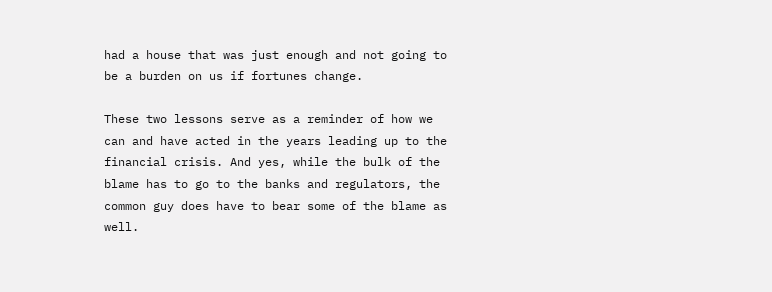had a house that was just enough and not going to be a burden on us if fortunes change.

These two lessons serve as a reminder of how we can and have acted in the years leading up to the financial crisis. And yes, while the bulk of the blame has to go to the banks and regulators, the common guy does have to bear some of the blame as well.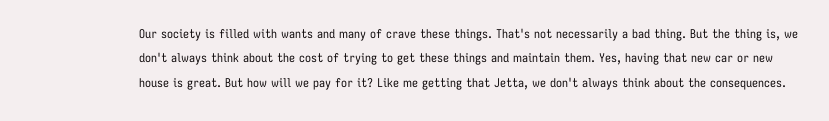Our society is filled with wants and many of crave these things. That's not necessarily a bad thing. But the thing is, we don't always think about the cost of trying to get these things and maintain them. Yes, having that new car or new house is great. But how will we pay for it? Like me getting that Jetta, we don't always think about the consequences.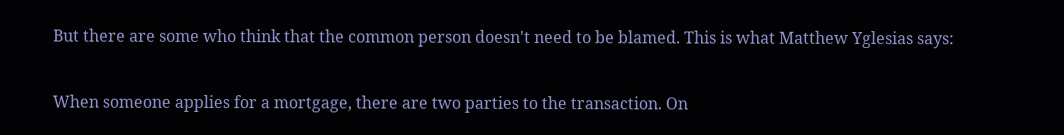But there are some who think that the common person doesn't need to be blamed. This is what Matthew Yglesias says:

When someone applies for a mortgage, there are two parties to the transaction. On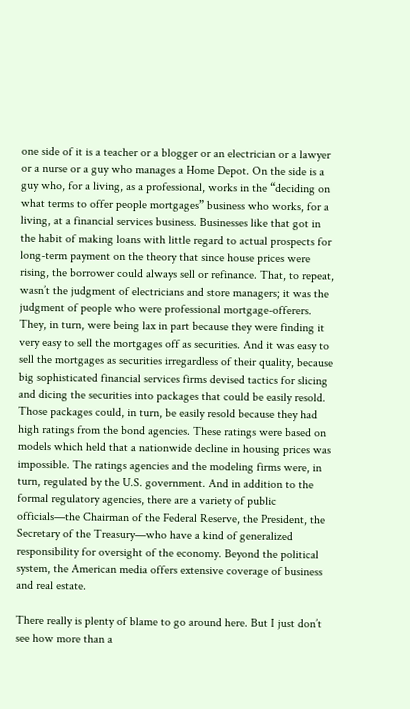one side of it is a teacher or a blogger or an electrician or a lawyer or a nurse or a guy who manages a Home Depot. On the side is a guy who, for a living, as a professional, works in the “deciding on what terms to offer people mortgages” business who works, for a living, at a financial services business. Businesses like that got in the habit of making loans with little regard to actual prospects for long-term payment on the theory that since house prices were rising, the borrower could always sell or refinance. That, to repeat, wasn’t the judgment of electricians and store managers; it was the judgment of people who were professional mortgage-offerers. They, in turn, were being lax in part because they were finding it very easy to sell the mortgages off as securities. And it was easy to sell the mortgages as securities irregardless of their quality, because big sophisticated financial services firms devised tactics for slicing and dicing the securities into packages that could be easily resold. Those packages could, in turn, be easily resold because they had high ratings from the bond agencies. These ratings were based on models which held that a nationwide decline in housing prices was impossible. The ratings agencies and the modeling firms were, in turn, regulated by the U.S. government. And in addition to the formal regulatory agencies, there are a variety of public officials—the Chairman of the Federal Reserve, the President, the Secretary of the Treasury—who have a kind of generalized responsibility for oversight of the economy. Beyond the political system, the American media offers extensive coverage of business and real estate.

There really is plenty of blame to go around here. But I just don’t see how more than a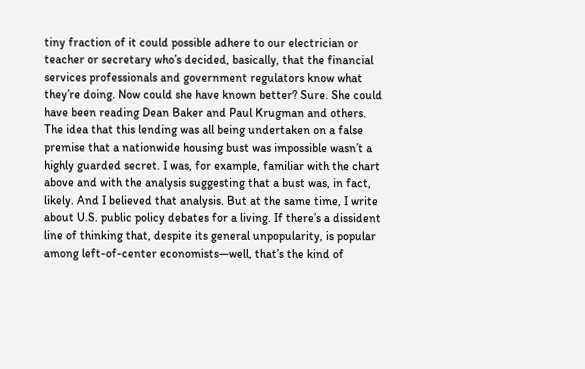tiny fraction of it could possible adhere to our electrician or teacher or secretary who’s decided, basically, that the financial services professionals and government regulators know what they’re doing. Now could she have known better? Sure. She could have been reading Dean Baker and Paul Krugman and others. The idea that this lending was all being undertaken on a false premise that a nationwide housing bust was impossible wasn’t a highly guarded secret. I was, for example, familiar with the chart above and with the analysis suggesting that a bust was, in fact, likely. And I believed that analysis. But at the same time, I write about U.S. public policy debates for a living. If there’s a dissident line of thinking that, despite its general unpopularity, is popular among left-of-center economists—well, that’s the kind of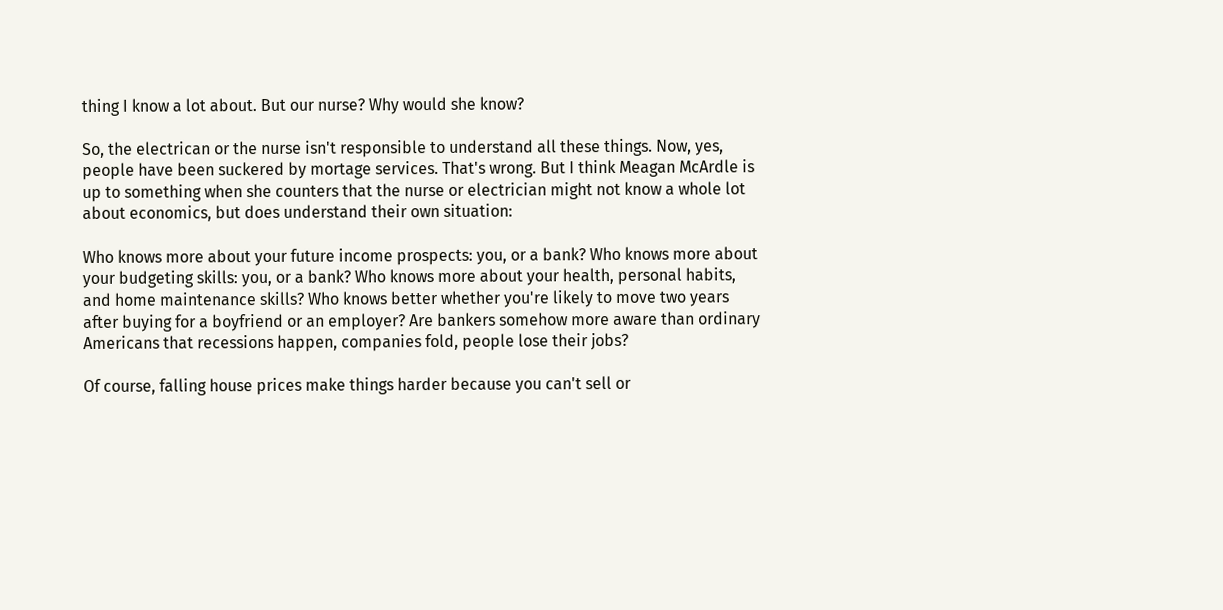thing I know a lot about. But our nurse? Why would she know?

So, the electrican or the nurse isn't responsible to understand all these things. Now, yes, people have been suckered by mortage services. That's wrong. But I think Meagan McArdle is up to something when she counters that the nurse or electrician might not know a whole lot about economics, but does understand their own situation:

Who knows more about your future income prospects: you, or a bank? Who knows more about your budgeting skills: you, or a bank? Who knows more about your health, personal habits, and home maintenance skills? Who knows better whether you're likely to move two years after buying for a boyfriend or an employer? Are bankers somehow more aware than ordinary Americans that recessions happen, companies fold, people lose their jobs?

Of course, falling house prices make things harder because you can't sell or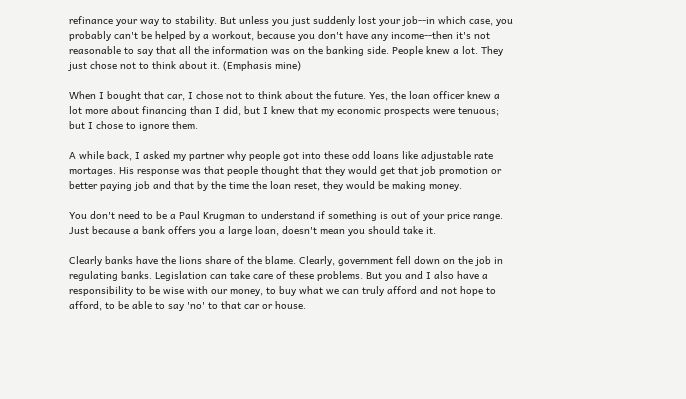refinance your way to stability. But unless you just suddenly lost your job--in which case, you probably can't be helped by a workout, because you don't have any income--then it's not reasonable to say that all the information was on the banking side. People knew a lot. They just chose not to think about it. (Emphasis mine)

When I bought that car, I chose not to think about the future. Yes, the loan officer knew a lot more about financing than I did, but I knew that my economic prospects were tenuous; but I chose to ignore them.

A while back, I asked my partner why people got into these odd loans like adjustable rate mortages. His response was that people thought that they would get that job promotion or better paying job and that by the time the loan reset, they would be making money.

You don't need to be a Paul Krugman to understand if something is out of your price range. Just because a bank offers you a large loan, doesn't mean you should take it.

Clearly banks have the lions share of the blame. Clearly, government fell down on the job in regulating banks. Legislation can take care of these problems. But you and I also have a responsibility to be wise with our money, to buy what we can truly afford and not hope to afford, to be able to say 'no' to that car or house.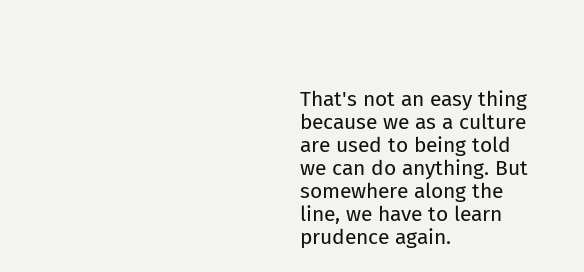That's not an easy thing because we as a culture are used to being told we can do anything. But somewhere along the line, we have to learn prudence again.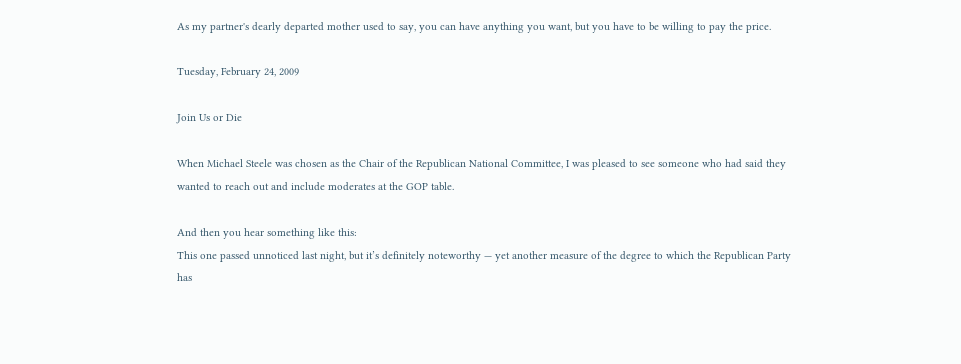As my partner's dearly departed mother used to say, you can have anything you want, but you have to be willing to pay the price.

Tuesday, February 24, 2009

Join Us or Die

When Michael Steele was chosen as the Chair of the Republican National Committee, I was pleased to see someone who had said they wanted to reach out and include moderates at the GOP table.

And then you hear something like this:
This one passed unnoticed last night, but it’s definitely noteworthy — yet another measure of the degree to which the Republican Party has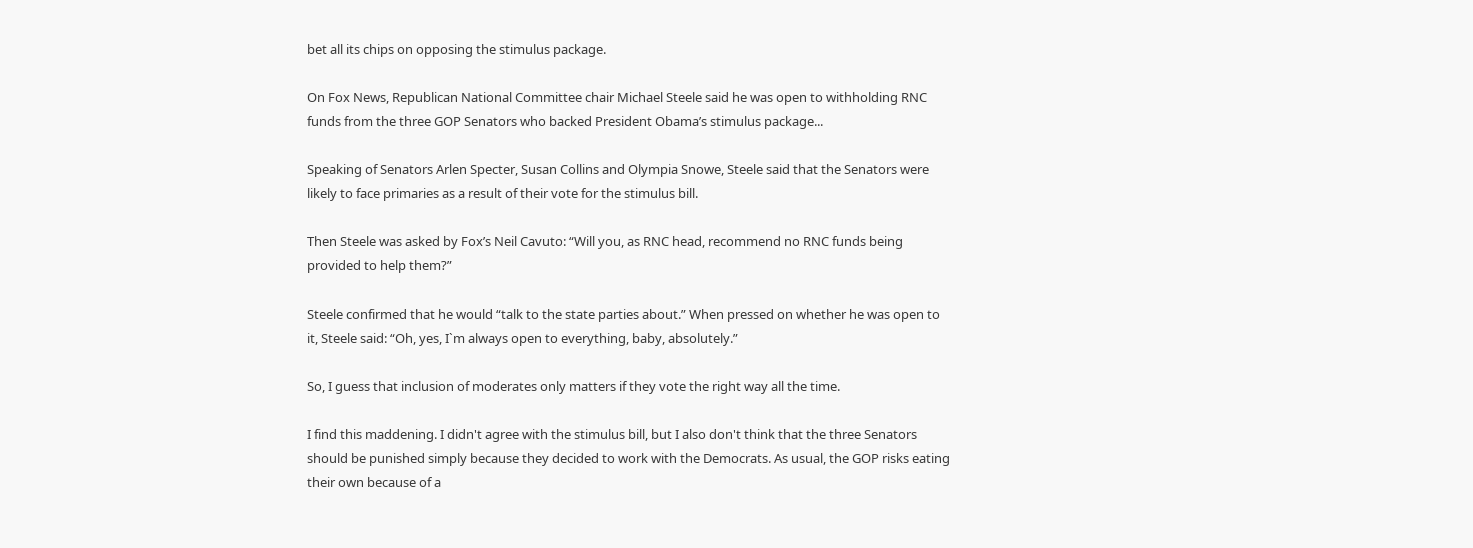bet all its chips on opposing the stimulus package.

On Fox News, Republican National Committee chair Michael Steele said he was open to withholding RNC funds from the three GOP Senators who backed President Obama’s stimulus package...

Speaking of Senators Arlen Specter, Susan Collins and Olympia Snowe, Steele said that the Senators were likely to face primaries as a result of their vote for the stimulus bill.

Then Steele was asked by Fox’s Neil Cavuto: “Will you, as RNC head, recommend no RNC funds being provided to help them?”

Steele confirmed that he would “talk to the state parties about.” When pressed on whether he was open to it, Steele said: “Oh, yes, I`m always open to everything, baby, absolutely.”

So, I guess that inclusion of moderates only matters if they vote the right way all the time.

I find this maddening. I didn't agree with the stimulus bill, but I also don't think that the three Senators should be punished simply because they decided to work with the Democrats. As usual, the GOP risks eating their own because of a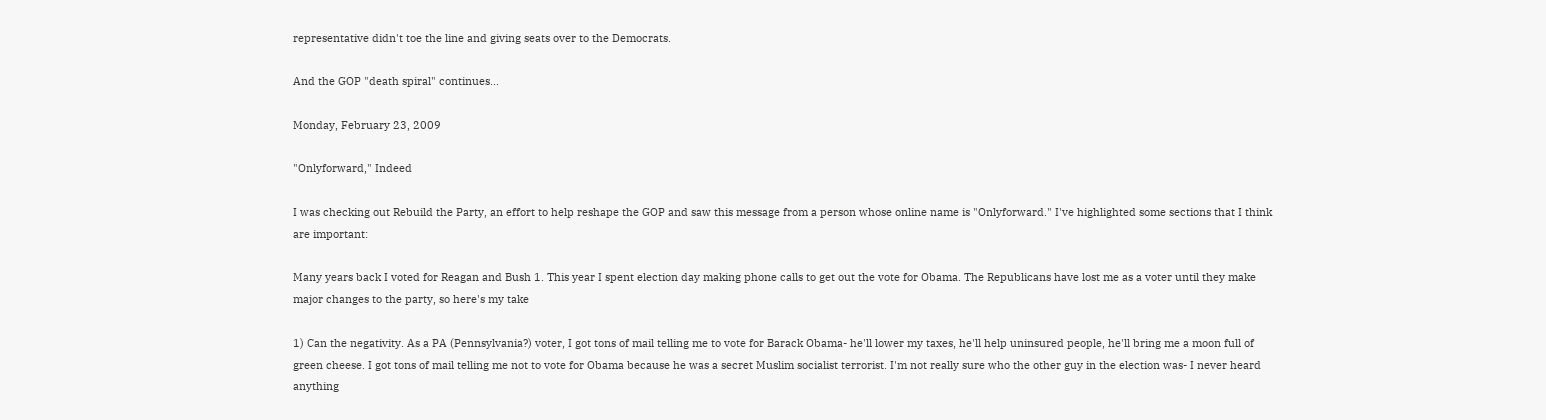representative didn't toe the line and giving seats over to the Democrats.

And the GOP "death spiral" continues...

Monday, February 23, 2009

"Onlyforward," Indeed

I was checking out Rebuild the Party, an effort to help reshape the GOP and saw this message from a person whose online name is "Onlyforward." I've highlighted some sections that I think are important:

Many years back I voted for Reagan and Bush 1. This year I spent election day making phone calls to get out the vote for Obama. The Republicans have lost me as a voter until they make major changes to the party, so here's my take

1) Can the negativity. As a PA (Pennsylvania?) voter, I got tons of mail telling me to vote for Barack Obama- he'll lower my taxes, he'll help uninsured people, he'll bring me a moon full of green cheese. I got tons of mail telling me not to vote for Obama because he was a secret Muslim socialist terrorist. I'm not really sure who the other guy in the election was- I never heard anything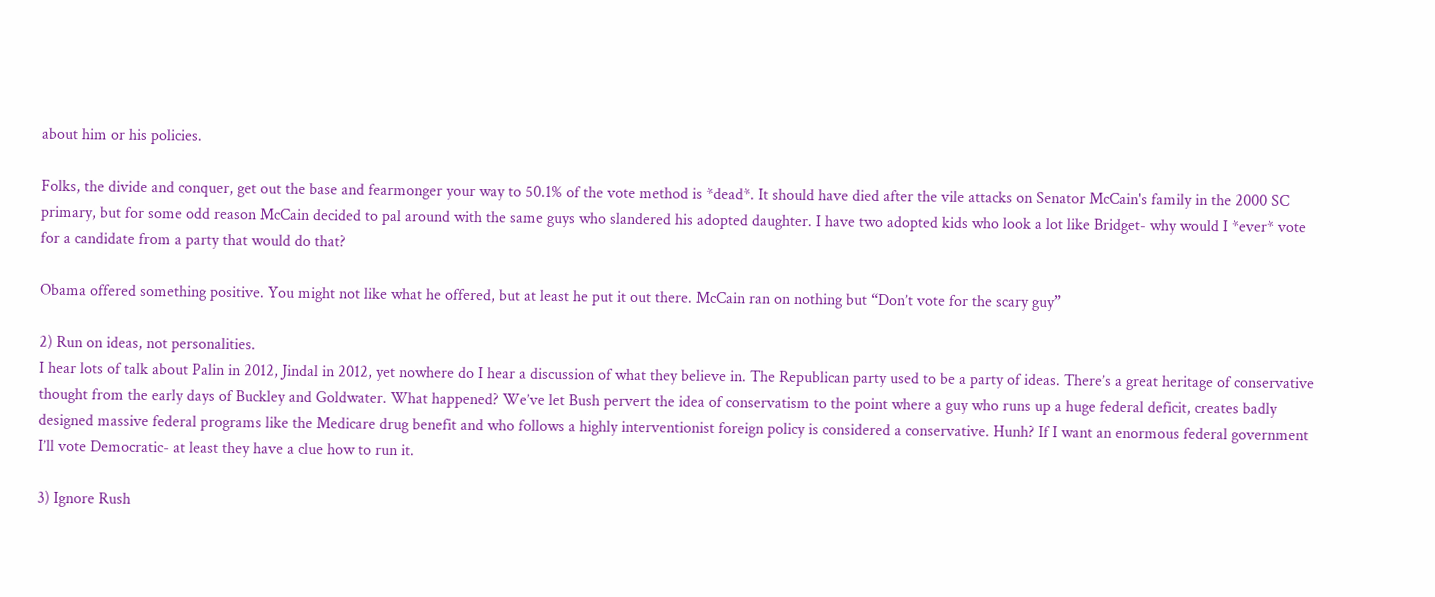about him or his policies.

Folks, the divide and conquer, get out the base and fearmonger your way to 50.1% of the vote method is *dead*. It should have died after the vile attacks on Senator McCain's family in the 2000 SC primary, but for some odd reason McCain decided to pal around with the same guys who slandered his adopted daughter. I have two adopted kids who look a lot like Bridget- why would I *ever* vote for a candidate from a party that would do that?

Obama offered something positive. You might not like what he offered, but at least he put it out there. McCain ran on nothing but “Don’t vote for the scary guy”

2) Run on ideas, not personalities.
I hear lots of talk about Palin in 2012, Jindal in 2012, yet nowhere do I hear a discussion of what they believe in. The Republican party used to be a party of ideas. There’s a great heritage of conservative thought from the early days of Buckley and Goldwater. What happened? We’ve let Bush pervert the idea of conservatism to the point where a guy who runs up a huge federal deficit, creates badly designed massive federal programs like the Medicare drug benefit and who follows a highly interventionist foreign policy is considered a conservative. Hunh? If I want an enormous federal government I’ll vote Democratic- at least they have a clue how to run it.

3) Ignore Rush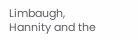Limbaugh, Hannity and the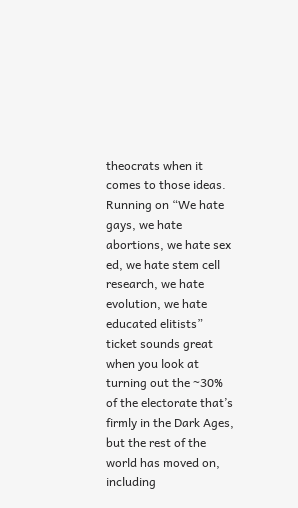theocrats when it comes to those ideas. Running on “We hate gays, we hate abortions, we hate sex ed, we hate stem cell research, we hate evolution, we hate educated elitists” ticket sounds great when you look at turning out the ~30% of the electorate that’s firmly in the Dark Ages, but the rest of the world has moved on, including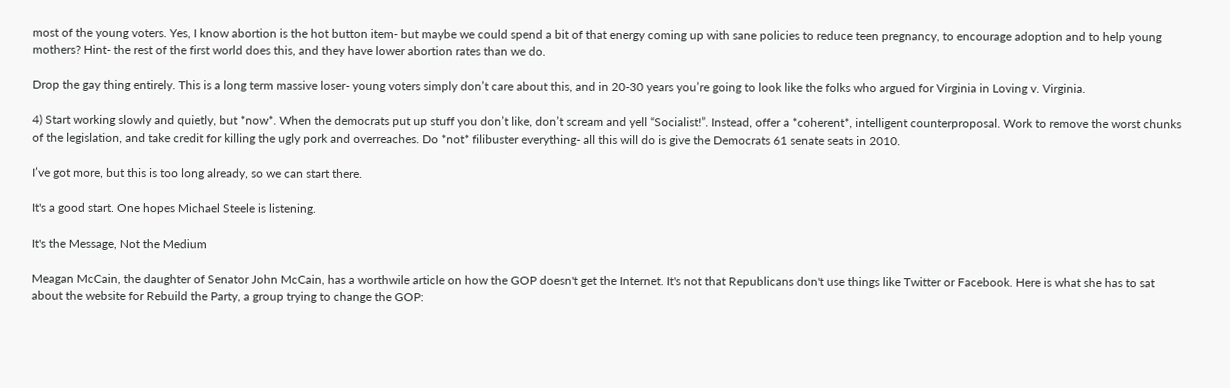most of the young voters. Yes, I know abortion is the hot button item- but maybe we could spend a bit of that energy coming up with sane policies to reduce teen pregnancy, to encourage adoption and to help young mothers? Hint- the rest of the first world does this, and they have lower abortion rates than we do.

Drop the gay thing entirely. This is a long term massive loser- young voters simply don’t care about this, and in 20-30 years you’re going to look like the folks who argued for Virginia in Loving v. Virginia.

4) Start working slowly and quietly, but *now*. When the democrats put up stuff you don’t like, don’t scream and yell “Socialist!”. Instead, offer a *coherent*, intelligent counterproposal. Work to remove the worst chunks of the legislation, and take credit for killing the ugly pork and overreaches. Do *not* filibuster everything- all this will do is give the Democrats 61 senate seats in 2010.

I’ve got more, but this is too long already, so we can start there.

It's a good start. One hopes Michael Steele is listening.

It's the Message, Not the Medium

Meagan McCain, the daughter of Senator John McCain, has a worthwile article on how the GOP doesn't get the Internet. It's not that Republicans don't use things like Twitter or Facebook. Here is what she has to sat about the website for Rebuild the Party, a group trying to change the GOP: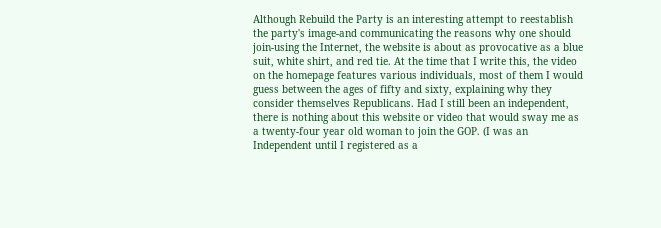Although Rebuild the Party is an interesting attempt to reestablish the party's image-and communicating the reasons why one should join-using the Internet, the website is about as provocative as a blue suit, white shirt, and red tie. At the time that I write this, the video on the homepage features various individuals, most of them I would guess between the ages of fifty and sixty, explaining why they consider themselves Republicans. Had I still been an independent, there is nothing about this website or video that would sway me as a twenty-four year old woman to join the GOP. (I was an Independent until I registered as a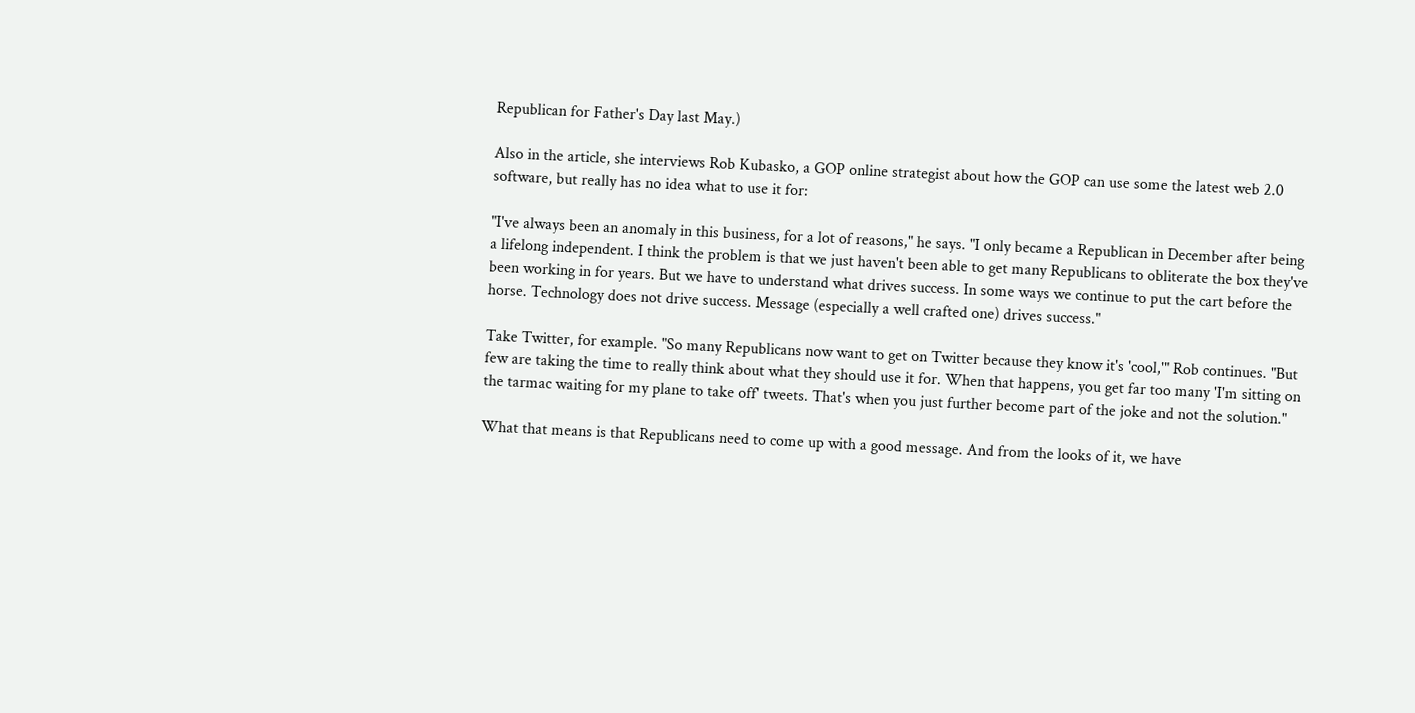Republican for Father's Day last May.)

Also in the article, she interviews Rob Kubasko, a GOP online strategist about how the GOP can use some the latest web 2.0 software, but really has no idea what to use it for:

"I've always been an anomaly in this business, for a lot of reasons," he says. "I only became a Republican in December after being a lifelong independent. I think the problem is that we just haven't been able to get many Republicans to obliterate the box they've been working in for years. But we have to understand what drives success. In some ways we continue to put the cart before the horse. Technology does not drive success. Message (especially a well crafted one) drives success."

Take Twitter, for example. "So many Republicans now want to get on Twitter because they know it's 'cool,'" Rob continues. "But few are taking the time to really think about what they should use it for. When that happens, you get far too many 'I'm sitting on the tarmac waiting for my plane to take off' tweets. That's when you just further become part of the joke and not the solution."

What that means is that Republicans need to come up with a good message. And from the looks of it, we have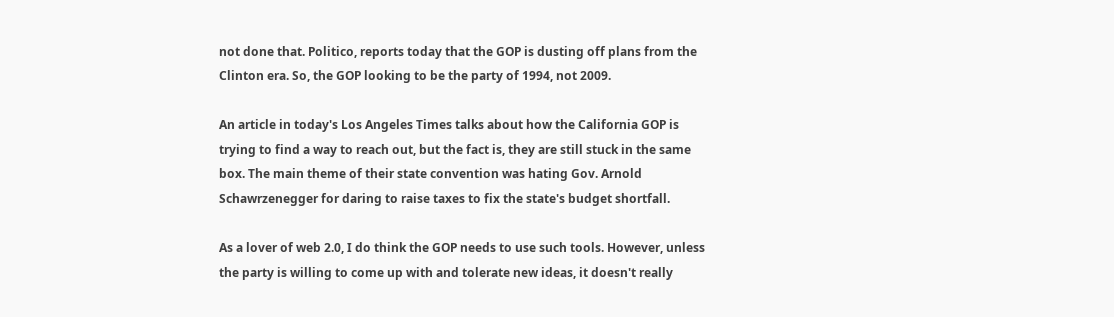not done that. Politico, reports today that the GOP is dusting off plans from the Clinton era. So, the GOP looking to be the party of 1994, not 2009.

An article in today's Los Angeles Times talks about how the California GOP is trying to find a way to reach out, but the fact is, they are still stuck in the same box. The main theme of their state convention was hating Gov. Arnold Schawrzenegger for daring to raise taxes to fix the state's budget shortfall.

As a lover of web 2.0, I do think the GOP needs to use such tools. However, unless the party is willing to come up with and tolerate new ideas, it doesn't really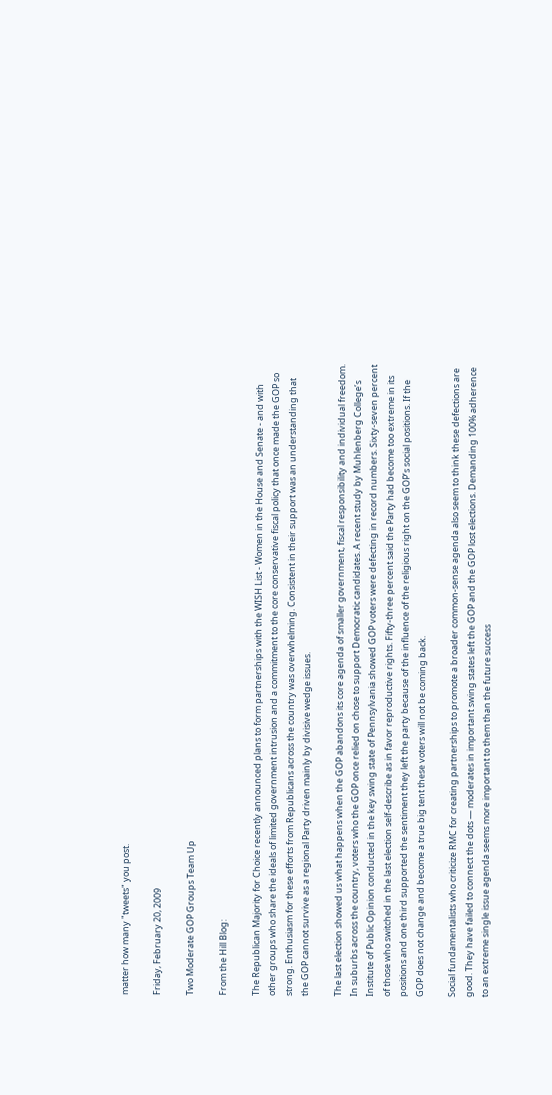matter how many "tweets" you post.

Friday, February 20, 2009

Two Moderate GOP Groups Team Up

From the Hill Blog:

The Republican Majority for Choice recently announced plans to form partnerships with the WISH List - Women in the House and Senate - and with other groups who share the ideals of limited government intrusion and a commitment to the core conservative fiscal policy that once made the GOP so strong. Enthusiasm for these efforts from Republicans across the country was overwhelming. Consistent in their support was an understanding that the GOP cannot survive as a regional Party driven mainly by divisive wedge issues.

The last election showed us what happens when the GOP abandons its core agenda of smaller government, fiscal responsibility and individual freedom. In suburbs across the country, voters who the GOP once relied on chose to support Democratic candidates. A recent study by Muhlenberg College’s Institute of Public Opinion conducted in the key swing state of Pennsylvania showed GOP voters were defecting in record numbers. Sixty-seven percent of those who switched in the last election self-describe as in favor reproductive rights. Fifty-three percent said the Party had become too extreme in its positions and one third supported the sentiment they left the party because of the influence of the religious right on the GOP’s social positions. If the GOP does not change and become a true big tent these voters will not be coming back.

Social fundamentalists who criticize RMC for creating partnerships to promote a broader common-sense agenda also seem to think these defections are good. They have failed to connect the dots — moderates in important swing states left the GOP and the GOP lost elections. Demanding 100% adherence to an extreme single issue agenda seems more important to them than the future success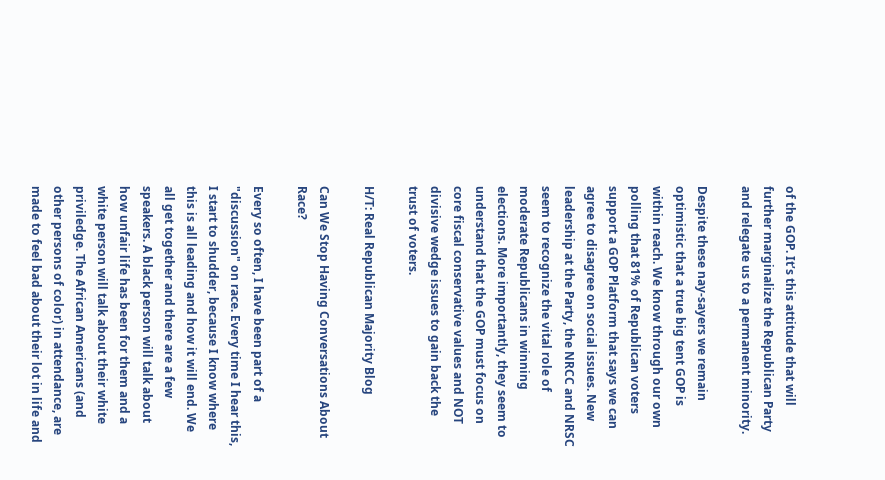of the GOP. It’s this attitude that will further marginalize the Republican Party and relegate us to a permanent minority.

Despite these nay-sayers we remain optimistic that a true big tent GOP is within reach. We know through our own polling that 81% of Republican voters support a GOP Platform that says we can agree to disagree on social issues. New leadership at the Party, the NRCC and NRSC seem to recognize the vital role of moderate Republicans in winning elections. More importantly, they seem to understand that the GOP must focus on core fiscal conservative values and NOT divisive wedge issues to gain back the trust of voters.

H/T: Real Republican Majority Blog

Can We Stop Having Conversations About Race?

Every so often, I have been part of a "discussion" on race. Every time I hear this, I start to shudder, because I know where this is all leading and how it will end. We all get together and there are a few speakers. A black person will talk about how unfair life has been for them and a white person will talk about their white priviledge. The African Americans (and other persons of color) in attendance, are made to feel bad about their lot in life and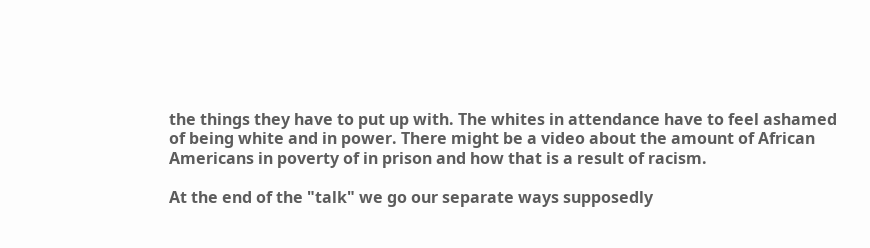the things they have to put up with. The whites in attendance have to feel ashamed of being white and in power. There might be a video about the amount of African Americans in poverty of in prison and how that is a result of racism.

At the end of the "talk" we go our separate ways supposedly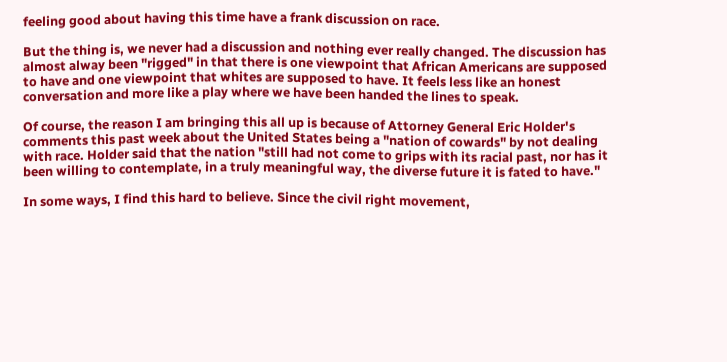feeling good about having this time have a frank discussion on race.

But the thing is, we never had a discussion and nothing ever really changed. The discussion has almost alway been "rigged" in that there is one viewpoint that African Americans are supposed to have and one viewpoint that whites are supposed to have. It feels less like an honest conversation and more like a play where we have been handed the lines to speak.

Of course, the reason I am bringing this all up is because of Attorney General Eric Holder's comments this past week about the United States being a "nation of cowards" by not dealing with race. Holder said that the nation "still had not come to grips with its racial past, nor has it been willing to contemplate, in a truly meaningful way, the diverse future it is fated to have."

In some ways, I find this hard to believe. Since the civil right movement,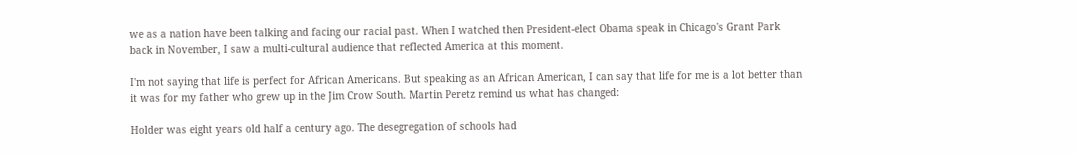we as a nation have been talking and facing our racial past. When I watched then President-elect Obama speak in Chicago's Grant Park back in November, I saw a multi-cultural audience that reflected America at this moment.

I'm not saying that life is perfect for African Americans. But speaking as an African American, I can say that life for me is a lot better than it was for my father who grew up in the Jim Crow South. Martin Peretz remind us what has changed:

Holder was eight years old half a century ago. The desegregation of schools had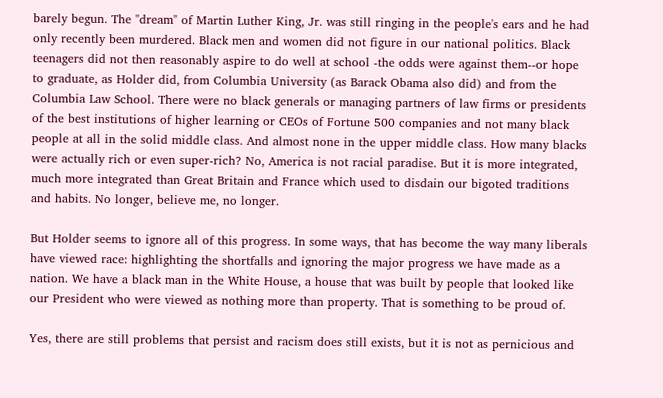barely begun. The "dream" of Martin Luther King, Jr. was still ringing in the people's ears and he had only recently been murdered. Black men and women did not figure in our national politics. Black teenagers did not then reasonably aspire to do well at school -the odds were against them--or hope to graduate, as Holder did, from Columbia University (as Barack Obama also did) and from the Columbia Law School. There were no black generals or managing partners of law firms or presidents of the best institutions of higher learning or CEOs of Fortune 500 companies and not many black people at all in the solid middle class. And almost none in the upper middle class. How many blacks were actually rich or even super-rich? No, America is not racial paradise. But it is more integrated, much more integrated than Great Britain and France which used to disdain our bigoted traditions and habits. No longer, believe me, no longer.

But Holder seems to ignore all of this progress. In some ways, that has become the way many liberals have viewed race: highlighting the shortfalls and ignoring the major progress we have made as a nation. We have a black man in the White House, a house that was built by people that looked like our President who were viewed as nothing more than property. That is something to be proud of.

Yes, there are still problems that persist and racism does still exists, but it is not as pernicious and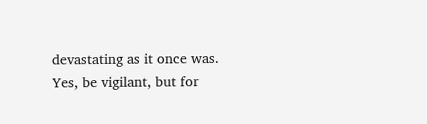devastating as it once was. Yes, be vigilant, but for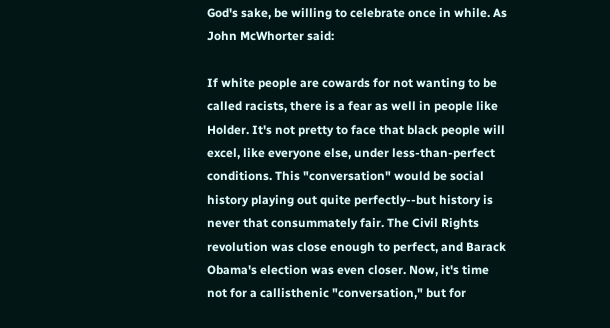God's sake, be willing to celebrate once in while. As John McWhorter said:

If white people are cowards for not wanting to be called racists, there is a fear as well in people like Holder. It's not pretty to face that black people will excel, like everyone else, under less-than-perfect conditions. This "conversation" would be social history playing out quite perfectly--but history is never that consummately fair. The Civil Rights revolution was close enough to perfect, and Barack Obama's election was even closer. Now, it's time not for a callisthenic "conversation," but for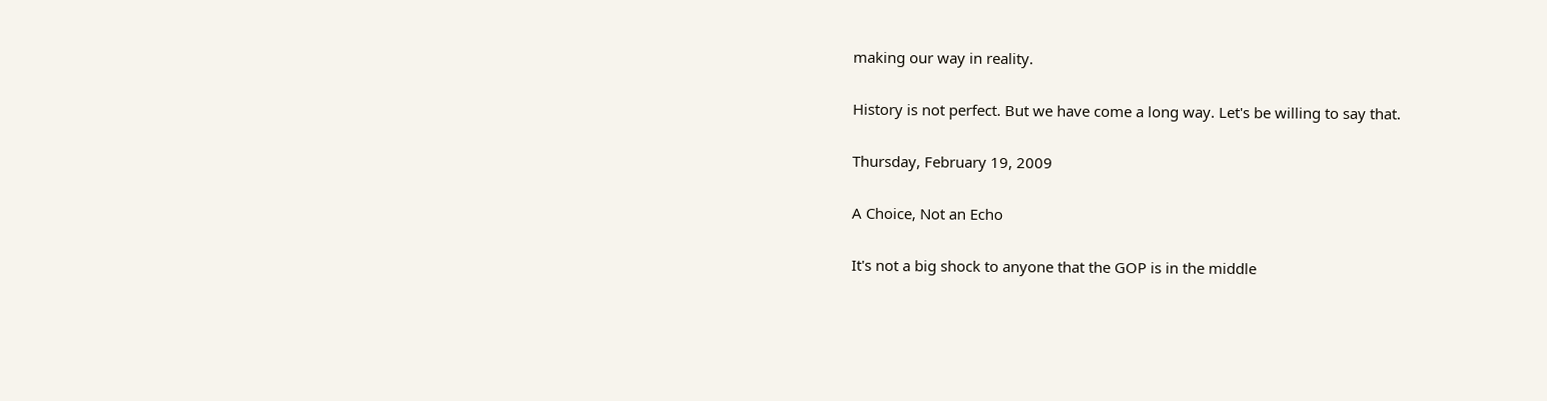making our way in reality.

History is not perfect. But we have come a long way. Let's be willing to say that.

Thursday, February 19, 2009

A Choice, Not an Echo

It's not a big shock to anyone that the GOP is in the middle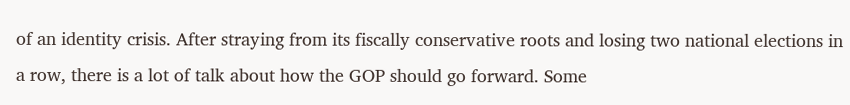of an identity crisis. After straying from its fiscally conservative roots and losing two national elections in a row, there is a lot of talk about how the GOP should go forward. Some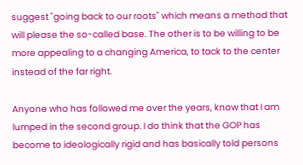suggest "going back to our roots" which means a method that will please the so-called base. The other is to be willing to be more appealing to a changing America, to tack to the center instead of the far right.

Anyone who has followed me over the years, know that I am lumped in the second group. I do think that the GOP has become to ideologically rigid and has basically told persons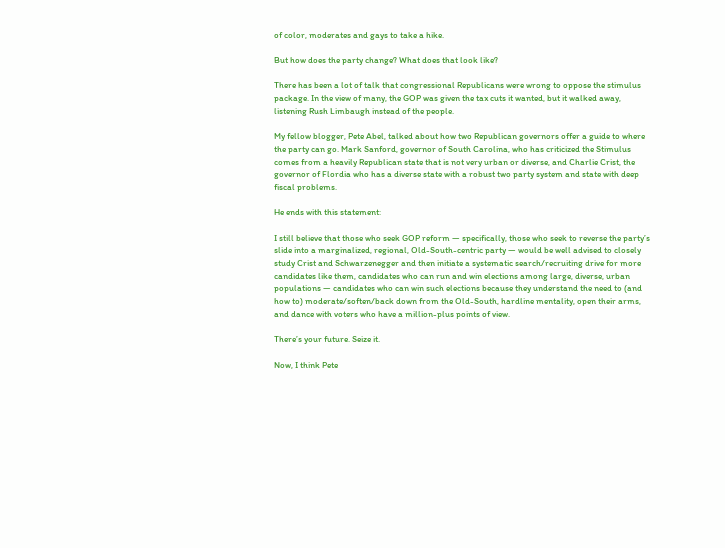of color, moderates and gays to take a hike.

But how does the party change? What does that look like?

There has been a lot of talk that congressional Republicans were wrong to oppose the stimulus package. In the view of many, the GOP was given the tax cuts it wanted, but it walked away, listening Rush Limbaugh instead of the people.

My fellow blogger, Pete Abel, talked about how two Republican governors offer a guide to where the party can go. Mark Sanford, governor of South Carolina, who has criticized the Stimulus comes from a heavily Republican state that is not very urban or diverse, and Charlie Crist, the governor of Flordia who has a diverse state with a robust two party system and state with deep fiscal problems.

He ends with this statement:

I still believe that those who seek GOP reform — specifically, those who seek to reverse the party’s slide into a marginalized, regional, Old-South-centric party — would be well advised to closely study Crist and Schwarzenegger and then initiate a systematic search/recruiting drive for more candidates like them, candidates who can run and win elections among large, diverse, urban populations — candidates who can win such elections because they understand the need to (and how to) moderate/soften/back down from the Old-South, hardline mentality, open their arms, and dance with voters who have a million-plus points of view.

There’s your future. Seize it.

Now, I think Pete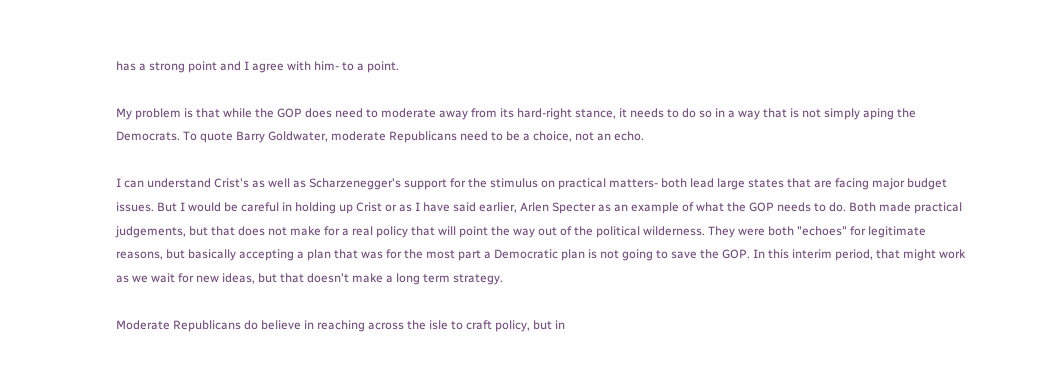has a strong point and I agree with him- to a point.

My problem is that while the GOP does need to moderate away from its hard-right stance, it needs to do so in a way that is not simply aping the Democrats. To quote Barry Goldwater, moderate Republicans need to be a choice, not an echo.

I can understand Crist's as well as Scharzenegger's support for the stimulus on practical matters- both lead large states that are facing major budget issues. But I would be careful in holding up Crist or as I have said earlier, Arlen Specter as an example of what the GOP needs to do. Both made practical judgements, but that does not make for a real policy that will point the way out of the political wilderness. They were both "echoes" for legitimate reasons, but basically accepting a plan that was for the most part a Democratic plan is not going to save the GOP. In this interim period, that might work as we wait for new ideas, but that doesn't make a long term strategy.

Moderate Republicans do believe in reaching across the isle to craft policy, but in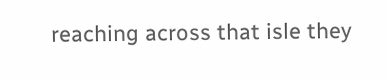reaching across that isle they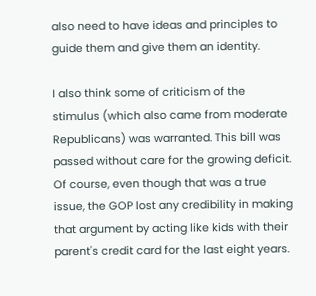also need to have ideas and principles to guide them and give them an identity.

I also think some of criticism of the stimulus (which also came from moderate Republicans) was warranted. This bill was passed without care for the growing deficit. Of course, even though that was a true issue, the GOP lost any credibility in making that argument by acting like kids with their parent's credit card for the last eight years.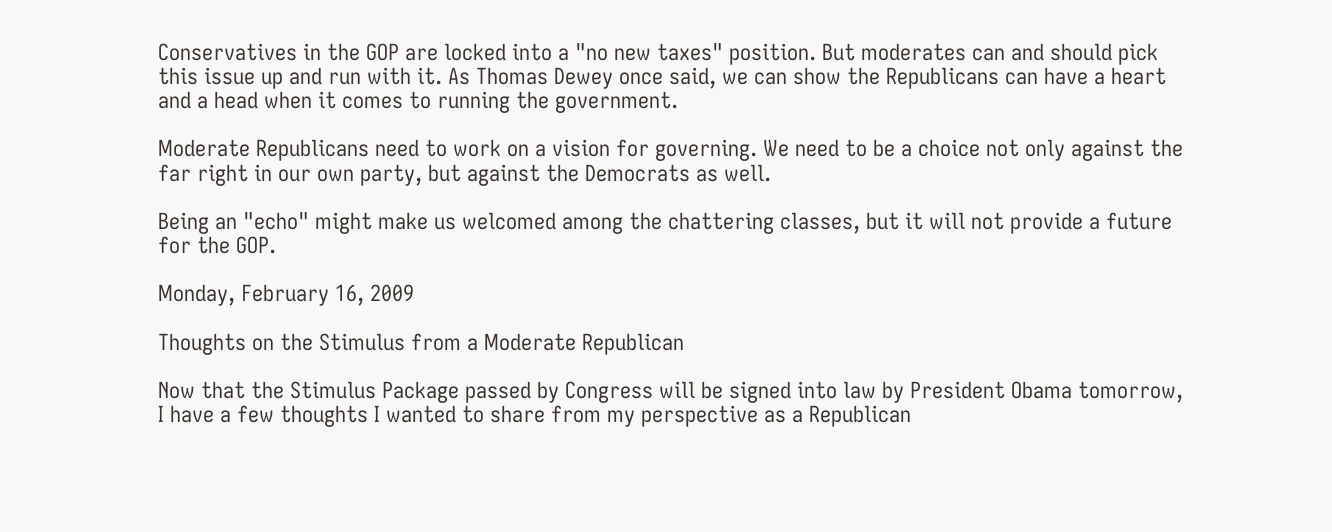Conservatives in the GOP are locked into a "no new taxes" position. But moderates can and should pick this issue up and run with it. As Thomas Dewey once said, we can show the Republicans can have a heart and a head when it comes to running the government.

Moderate Republicans need to work on a vision for governing. We need to be a choice not only against the far right in our own party, but against the Democrats as well.

Being an "echo" might make us welcomed among the chattering classes, but it will not provide a future for the GOP.

Monday, February 16, 2009

Thoughts on the Stimulus from a Moderate Republican

Now that the Stimulus Package passed by Congress will be signed into law by President Obama tomorrow, I have a few thoughts I wanted to share from my perspective as a Republican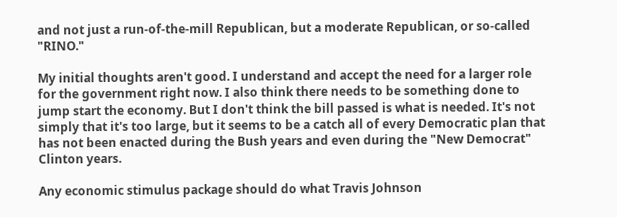and not just a run-of-the-mill Republican, but a moderate Republican, or so-called "RINO."

My initial thoughts aren't good. I understand and accept the need for a larger role for the government right now. I also think there needs to be something done to jump start the economy. But I don't think the bill passed is what is needed. It's not simply that it's too large, but it seems to be a catch all of every Democratic plan that has not been enacted during the Bush years and even during the "New Democrat" Clinton years.

Any economic stimulus package should do what Travis Johnson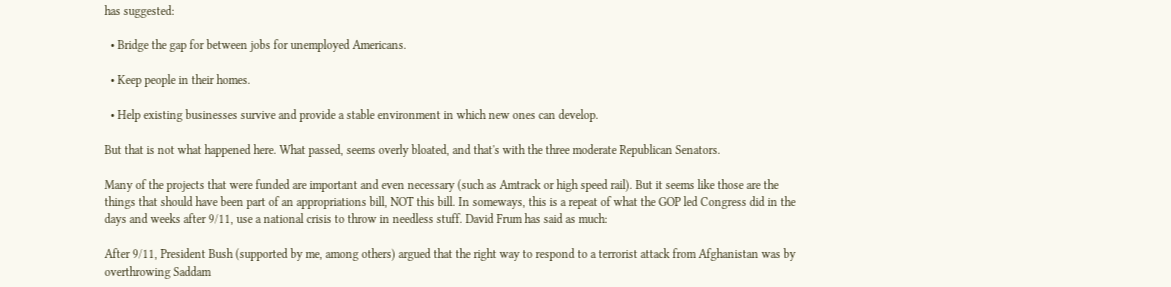has suggested:

  • Bridge the gap for between jobs for unemployed Americans.

  • Keep people in their homes.

  • Help existing businesses survive and provide a stable environment in which new ones can develop.

But that is not what happened here. What passed, seems overly bloated, and that's with the three moderate Republican Senators.

Many of the projects that were funded are important and even necessary (such as Amtrack or high speed rail). But it seems like those are the things that should have been part of an appropriations bill, NOT this bill. In someways, this is a repeat of what the GOP led Congress did in the days and weeks after 9/11, use a national crisis to throw in needless stuff. David Frum has said as much:

After 9/11, President Bush (supported by me, among others) argued that the right way to respond to a terrorist attack from Afghanistan was by overthrowing Saddam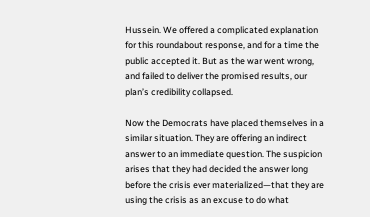Hussein. We offered a complicated explanation for this roundabout response, and for a time the public accepted it. But as the war went wrong, and failed to deliver the promised results, our plan’s credibility collapsed.

Now the Democrats have placed themselves in a similar situation. They are offering an indirect answer to an immediate question. The suspicion arises that they had decided the answer long before the crisis ever materialized—that they are using the crisis as an excuse to do what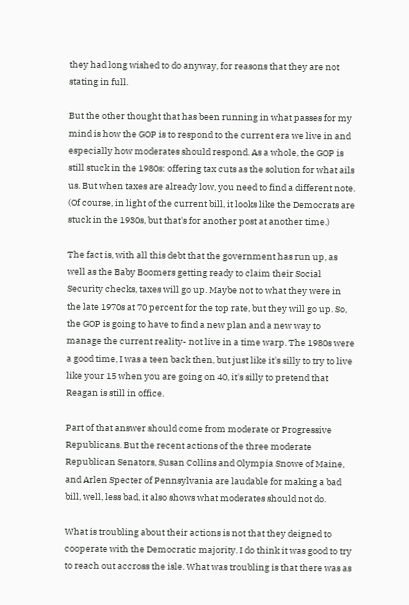they had long wished to do anyway, for reasons that they are not stating in full.

But the other thought that has been running in what passes for my mind is how the GOP is to respond to the current era we live in and especially how moderates should respond. As a whole, the GOP is still stuck in the 1980s: offering tax cuts as the solution for what ails us. But when taxes are already low, you need to find a different note. (Of course, in light of the current bill, it looks like the Democrats are stuck in the 1930s, but that's for another post at another time.)

The fact is, with all this debt that the government has run up, as well as the Baby Boomers getting ready to claim their Social Security checks, taxes will go up. Maybe not to what they were in the late 1970s at 70 percent for the top rate, but they will go up. So, the GOP is going to have to find a new plan and a new way to manage the current reality- not live in a time warp. The 1980s were a good time, I was a teen back then, but just like it's silly to try to live like your 15 when you are going on 40, it's silly to pretend that Reagan is still in office.

Part of that answer should come from moderate or Progressive Republicans. But the recent actions of the three moderate Republican Senators, Susan Collins and Olympia Snowe of Maine, and Arlen Specter of Pennsylvania are laudable for making a bad bill, well, less bad, it also shows what moderates should not do.

What is troubling about their actions is not that they deigned to cooperate with the Democratic majority. I do think it was good to try to reach out accross the isle. What was troubling is that there was as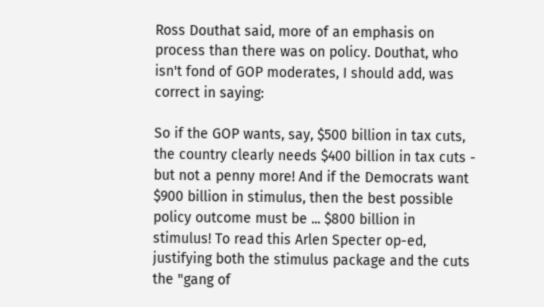Ross Douthat said, more of an emphasis on process than there was on policy. Douthat, who isn't fond of GOP moderates, I should add, was correct in saying:

So if the GOP wants, say, $500 billion in tax cuts, the country clearly needs $400 billion in tax cuts - but not a penny more! And if the Democrats want $900 billion in stimulus, then the best possible policy outcome must be ... $800 billion in stimulus! To read this Arlen Specter op-ed, justifying both the stimulus package and the cuts the "gang of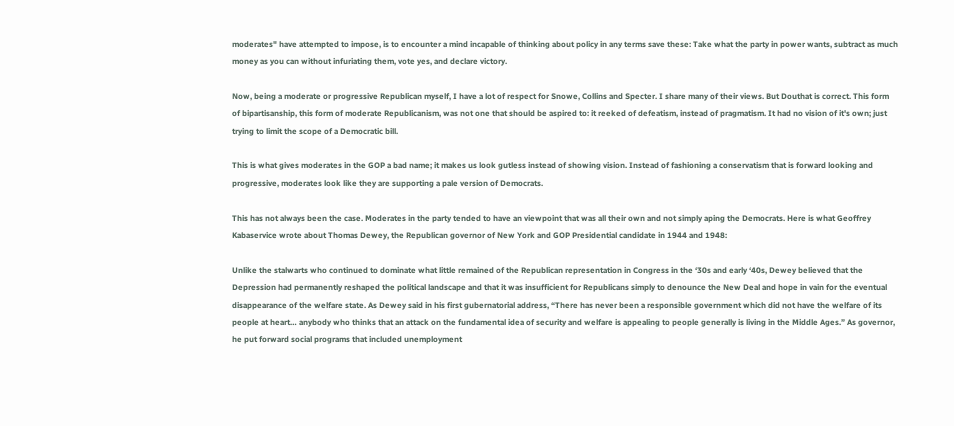moderates" have attempted to impose, is to encounter a mind incapable of thinking about policy in any terms save these: Take what the party in power wants, subtract as much money as you can without infuriating them, vote yes, and declare victory.

Now, being a moderate or progressive Republican myself, I have a lot of respect for Snowe, Collins and Specter. I share many of their views. But Douthat is correct. This form of bipartisanship, this form of moderate Republicanism, was not one that should be aspired to: it reeked of defeatism, instead of pragmatism. It had no vision of it's own; just trying to limit the scope of a Democratic bill.

This is what gives moderates in the GOP a bad name; it makes us look gutless instead of showing vision. Instead of fashioning a conservatism that is forward looking and progressive, moderates look like they are supporting a pale version of Democrats.

This has not always been the case. Moderates in the party tended to have an viewpoint that was all their own and not simply aping the Democrats. Here is what Geoffrey Kabaservice wrote about Thomas Dewey, the Republican governor of New York and GOP Presidential candidate in 1944 and 1948:

Unlike the stalwarts who continued to dominate what little remained of the Republican representation in Congress in the ‘30s and early ‘40s, Dewey believed that the Depression had permanently reshaped the political landscape and that it was insufficient for Republicans simply to denounce the New Deal and hope in vain for the eventual disappearance of the welfare state. As Dewey said in his first gubernatorial address, “There has never been a responsible government which did not have the welfare of its people at heart… anybody who thinks that an attack on the fundamental idea of security and welfare is appealing to people generally is living in the Middle Ages.” As governor, he put forward social programs that included unemployment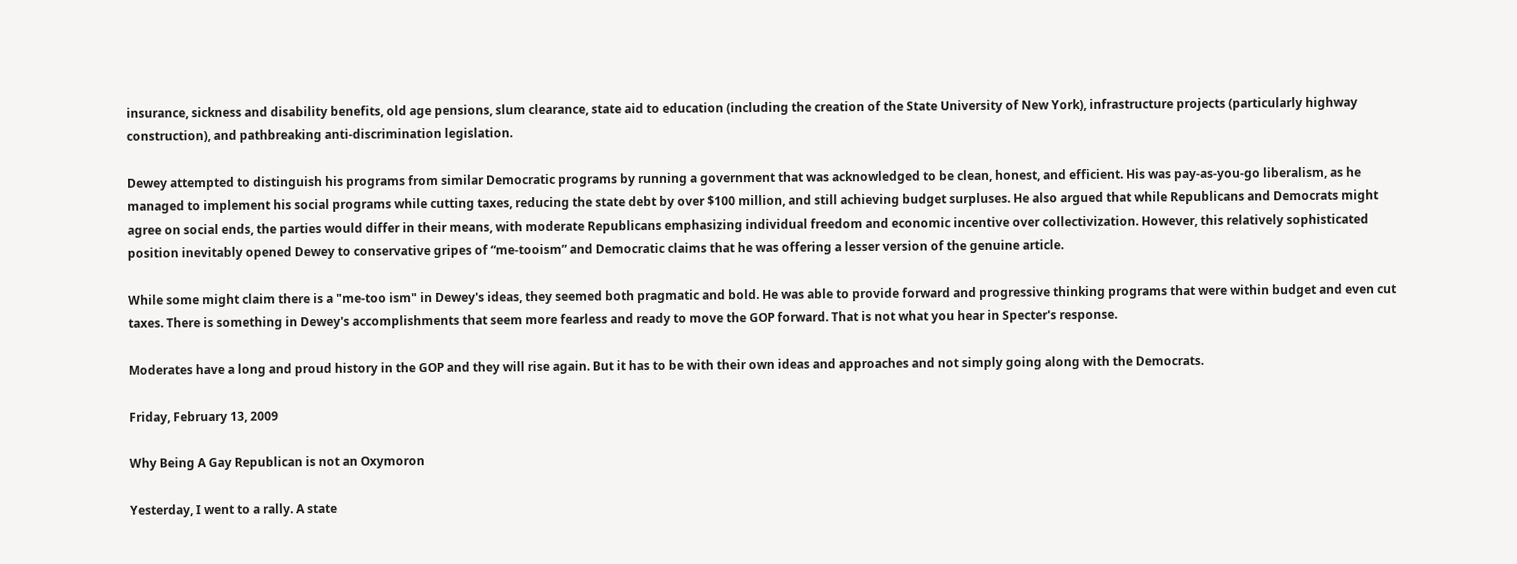insurance, sickness and disability benefits, old age pensions, slum clearance, state aid to education (including the creation of the State University of New York), infrastructure projects (particularly highway construction), and pathbreaking anti-discrimination legislation.

Dewey attempted to distinguish his programs from similar Democratic programs by running a government that was acknowledged to be clean, honest, and efficient. His was pay-as-you-go liberalism, as he managed to implement his social programs while cutting taxes, reducing the state debt by over $100 million, and still achieving budget surpluses. He also argued that while Republicans and Democrats might agree on social ends, the parties would differ in their means, with moderate Republicans emphasizing individual freedom and economic incentive over collectivization. However, this relatively sophisticated position inevitably opened Dewey to conservative gripes of “me-tooism” and Democratic claims that he was offering a lesser version of the genuine article.

While some might claim there is a "me-too ism" in Dewey's ideas, they seemed both pragmatic and bold. He was able to provide forward and progressive thinking programs that were within budget and even cut taxes. There is something in Dewey's accomplishments that seem more fearless and ready to move the GOP forward. That is not what you hear in Specter's response.

Moderates have a long and proud history in the GOP and they will rise again. But it has to be with their own ideas and approaches and not simply going along with the Democrats.

Friday, February 13, 2009

Why Being A Gay Republican is not an Oxymoron

Yesterday, I went to a rally. A state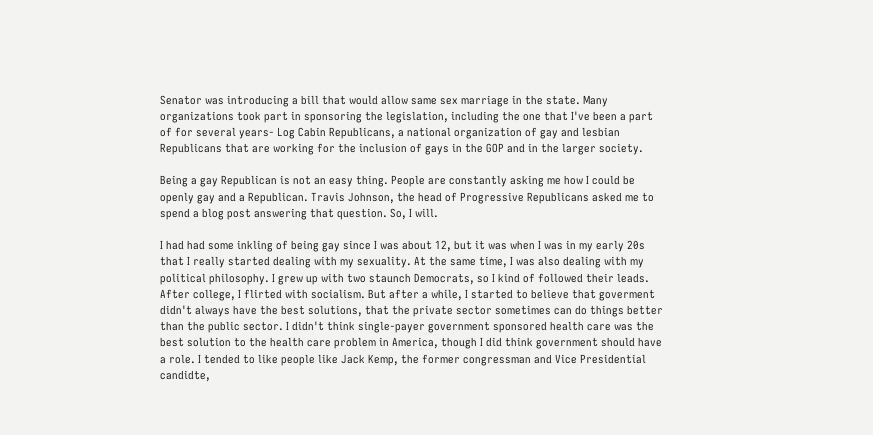Senator was introducing a bill that would allow same sex marriage in the state. Many organizations took part in sponsoring the legislation, including the one that I've been a part of for several years- Log Cabin Republicans, a national organization of gay and lesbian Republicans that are working for the inclusion of gays in the GOP and in the larger society.

Being a gay Republican is not an easy thing. People are constantly asking me how I could be openly gay and a Republican. Travis Johnson, the head of Progressive Republicans asked me to spend a blog post answering that question. So, I will.

I had had some inkling of being gay since I was about 12, but it was when I was in my early 20s that I really started dealing with my sexuality. At the same time, I was also dealing with my political philosophy. I grew up with two staunch Democrats, so I kind of followed their leads. After college, I flirted with socialism. But after a while, I started to believe that goverment didn't always have the best solutions, that the private sector sometimes can do things better than the public sector. I didn't think single-payer government sponsored health care was the best solution to the health care problem in America, though I did think government should have a role. I tended to like people like Jack Kemp, the former congressman and Vice Presidential candidte,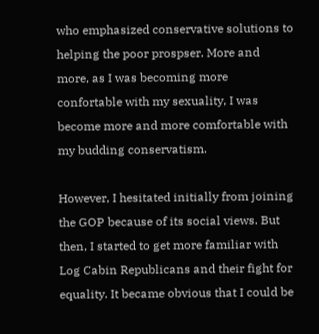who emphasized conservative solutions to helping the poor prospser. More and more, as I was becoming more confortable with my sexuality, I was become more and more comfortable with my budding conservatism.

However, I hesitated initially from joining the GOP because of its social views. But then, I started to get more familiar with Log Cabin Republicans and their fight for equality. It became obvious that I could be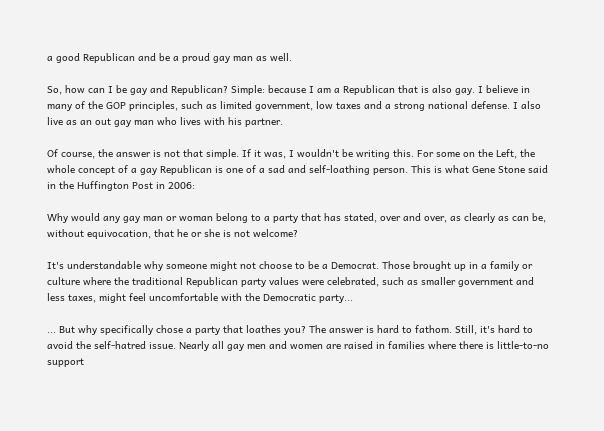a good Republican and be a proud gay man as well.

So, how can I be gay and Republican? Simple: because I am a Republican that is also gay. I believe in many of the GOP principles, such as limited government, low taxes and a strong national defense. I also live as an out gay man who lives with his partner.

Of course, the answer is not that simple. If it was, I wouldn't be writing this. For some on the Left, the whole concept of a gay Republican is one of a sad and self-loathing person. This is what Gene Stone said in the Huffington Post in 2006:

Why would any gay man or woman belong to a party that has stated, over and over, as clearly as can be, without equivocation, that he or she is not welcome?

It's understandable why someone might not choose to be a Democrat. Those brought up in a family or culture where the traditional Republican party values were celebrated, such as smaller government and less taxes, might feel uncomfortable with the Democratic party...

... But why specifically chose a party that loathes you? The answer is hard to fathom. Still, it's hard to avoid the self-hatred issue. Nearly all gay men and women are raised in families where there is little-to-no support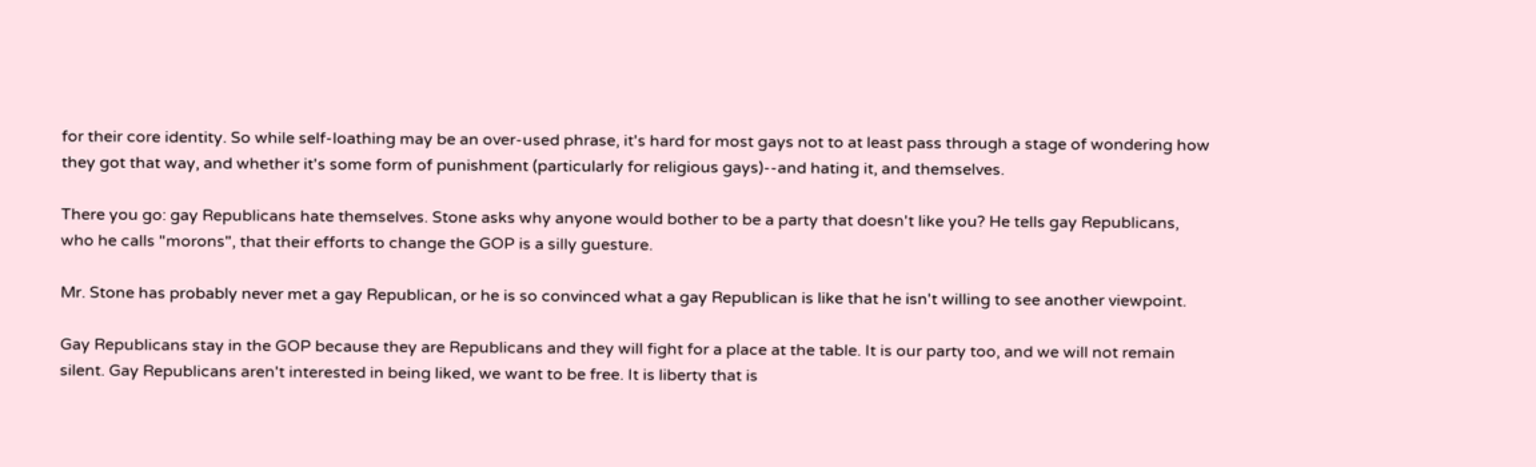for their core identity. So while self-loathing may be an over-used phrase, it's hard for most gays not to at least pass through a stage of wondering how they got that way, and whether it's some form of punishment (particularly for religious gays)--and hating it, and themselves.

There you go: gay Republicans hate themselves. Stone asks why anyone would bother to be a party that doesn't like you? He tells gay Republicans, who he calls "morons", that their efforts to change the GOP is a silly guesture.

Mr. Stone has probably never met a gay Republican, or he is so convinced what a gay Republican is like that he isn't willing to see another viewpoint.

Gay Republicans stay in the GOP because they are Republicans and they will fight for a place at the table. It is our party too, and we will not remain silent. Gay Republicans aren't interested in being liked, we want to be free. It is liberty that is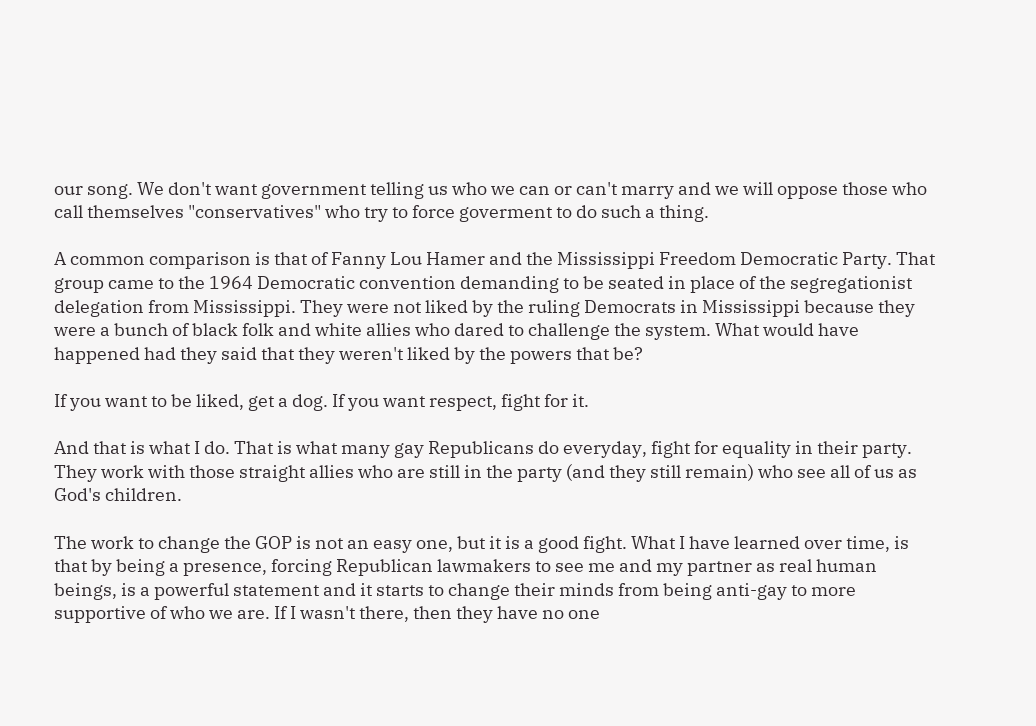our song. We don't want government telling us who we can or can't marry and we will oppose those who call themselves "conservatives" who try to force goverment to do such a thing.

A common comparison is that of Fanny Lou Hamer and the Mississippi Freedom Democratic Party. That group came to the 1964 Democratic convention demanding to be seated in place of the segregationist delegation from Mississippi. They were not liked by the ruling Democrats in Mississippi because they were a bunch of black folk and white allies who dared to challenge the system. What would have happened had they said that they weren't liked by the powers that be?

If you want to be liked, get a dog. If you want respect, fight for it.

And that is what I do. That is what many gay Republicans do everyday, fight for equality in their party. They work with those straight allies who are still in the party (and they still remain) who see all of us as God's children.

The work to change the GOP is not an easy one, but it is a good fight. What I have learned over time, is that by being a presence, forcing Republican lawmakers to see me and my partner as real human beings, is a powerful statement and it starts to change their minds from being anti-gay to more supportive of who we are. If I wasn't there, then they have no one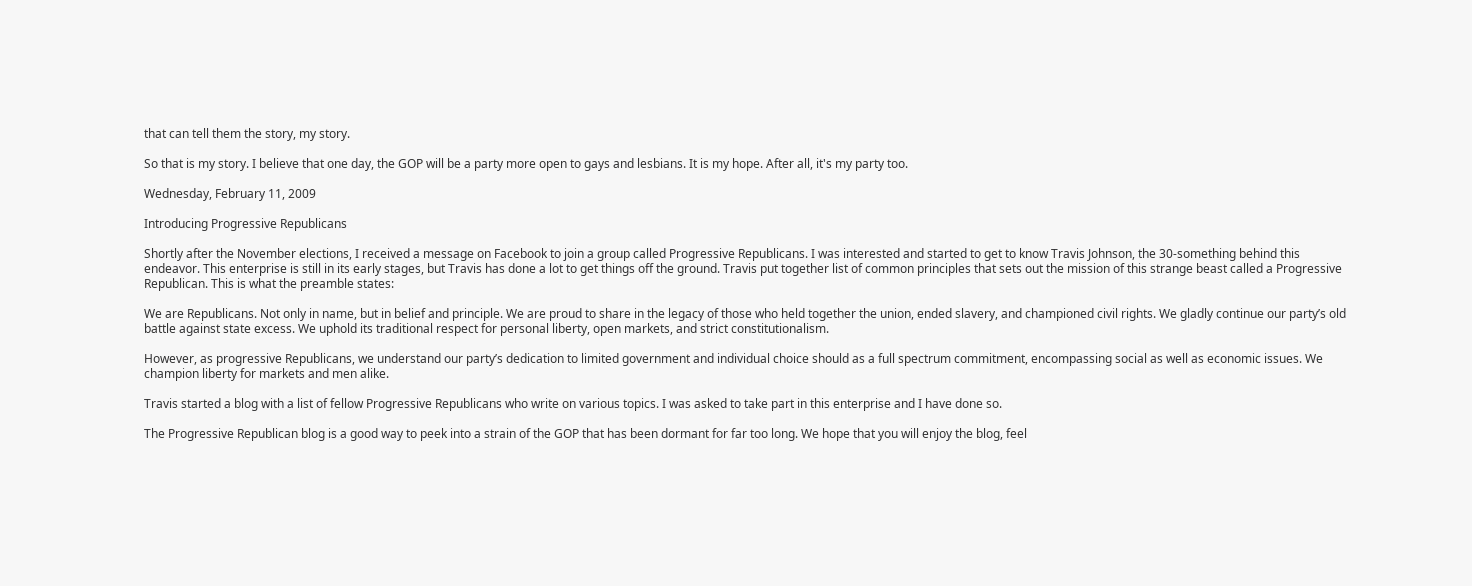that can tell them the story, my story.

So that is my story. I believe that one day, the GOP will be a party more open to gays and lesbians. It is my hope. After all, it's my party too.

Wednesday, February 11, 2009

Introducing Progressive Republicans

Shortly after the November elections, I received a message on Facebook to join a group called Progressive Republicans. I was interested and started to get to know Travis Johnson, the 30-something behind this endeavor. This enterprise is still in its early stages, but Travis has done a lot to get things off the ground. Travis put together list of common principles that sets out the mission of this strange beast called a Progressive Republican. This is what the preamble states:

We are Republicans. Not only in name, but in belief and principle. We are proud to share in the legacy of those who held together the union, ended slavery, and championed civil rights. We gladly continue our party’s old battle against state excess. We uphold its traditional respect for personal liberty, open markets, and strict constitutionalism.

However, as progressive Republicans, we understand our party’s dedication to limited government and individual choice should as a full spectrum commitment, encompassing social as well as economic issues. We champion liberty for markets and men alike.

Travis started a blog with a list of fellow Progressive Republicans who write on various topics. I was asked to take part in this enterprise and I have done so.

The Progressive Republican blog is a good way to peek into a strain of the GOP that has been dormant for far too long. We hope that you will enjoy the blog, feel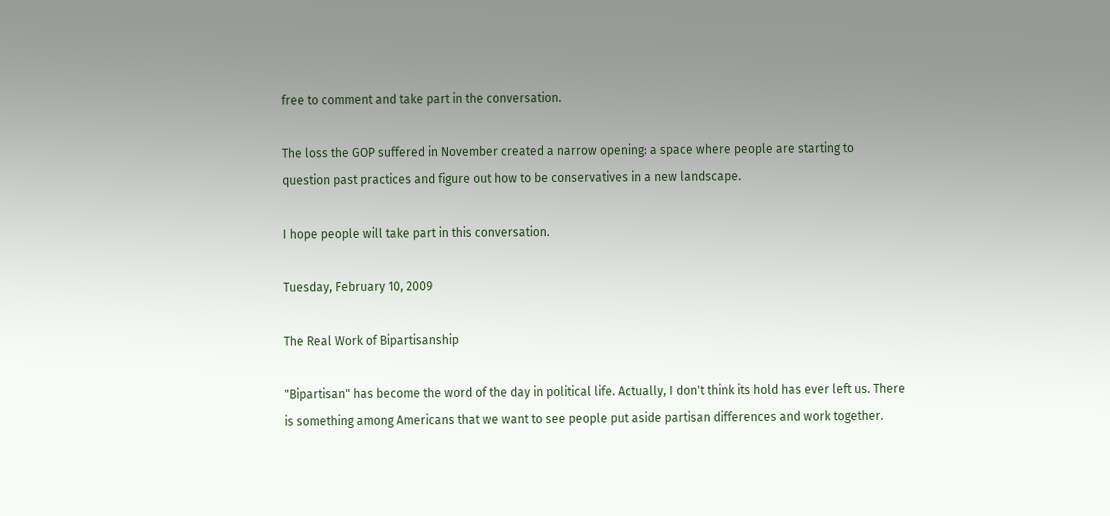free to comment and take part in the conversation.

The loss the GOP suffered in November created a narrow opening: a space where people are starting to question past practices and figure out how to be conservatives in a new landscape.

I hope people will take part in this conversation.

Tuesday, February 10, 2009

The Real Work of Bipartisanship

"Bipartisan" has become the word of the day in political life. Actually, I don't think its hold has ever left us. There is something among Americans that we want to see people put aside partisan differences and work together.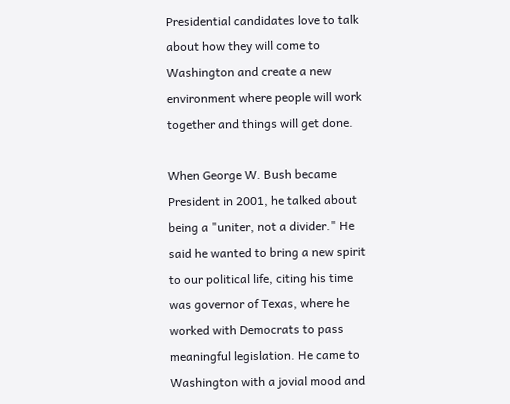Presidential candidates love to talk about how they will come to Washington and create a new environment where people will work together and things will get done.

When George W. Bush became President in 2001, he talked about being a "uniter, not a divider." He said he wanted to bring a new spirit to our political life, citing his time was governor of Texas, where he worked with Democrats to pass meaningful legislation. He came to Washington with a jovial mood and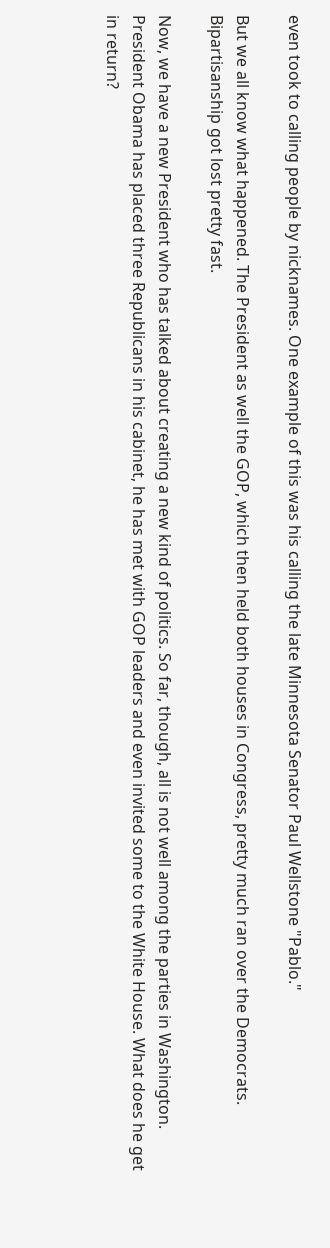even took to calling people by nicknames. One example of this was his calling the late Minnesota Senator Paul Wellstone "Pablo."

But we all know what happened. The President as well the GOP, which then held both houses in Congress, pretty much ran over the Democrats. Bipartisanship got lost pretty fast.

Now, we have a new President who has talked about creating a new kind of politics. So far, though, all is not well among the parties in Washington. President Obama has placed three Republicans in his cabinet, he has met with GOP leaders and even invited some to the White House. What does he get in return?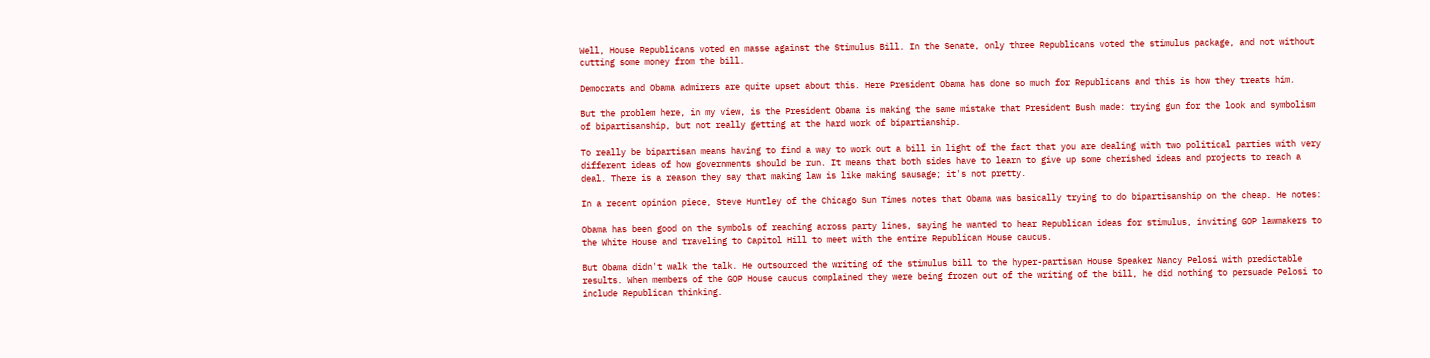Well, House Republicans voted en masse against the Stimulus Bill. In the Senate, only three Republicans voted the stimulus package, and not without cutting some money from the bill.

Democrats and Obama admirers are quite upset about this. Here President Obama has done so much for Republicans and this is how they treats him.

But the problem here, in my view, is the President Obama is making the same mistake that President Bush made: trying gun for the look and symbolism of bipartisanship, but not really getting at the hard work of bipartianship.

To really be bipartisan means having to find a way to work out a bill in light of the fact that you are dealing with two political parties with very different ideas of how governments should be run. It means that both sides have to learn to give up some cherished ideas and projects to reach a deal. There is a reason they say that making law is like making sausage; it's not pretty.

In a recent opinion piece, Steve Huntley of the Chicago Sun Times notes that Obama was basically trying to do bipartisanship on the cheap. He notes:

Obama has been good on the symbols of reaching across party lines, saying he wanted to hear Republican ideas for stimulus, inviting GOP lawmakers to the White House and traveling to Capitol Hill to meet with the entire Republican House caucus.

But Obama didn't walk the talk. He outsourced the writing of the stimulus bill to the hyper-partisan House Speaker Nancy Pelosi with predictable results. When members of the GOP House caucus complained they were being frozen out of the writing of the bill, he did nothing to persuade Pelosi to include Republican thinking.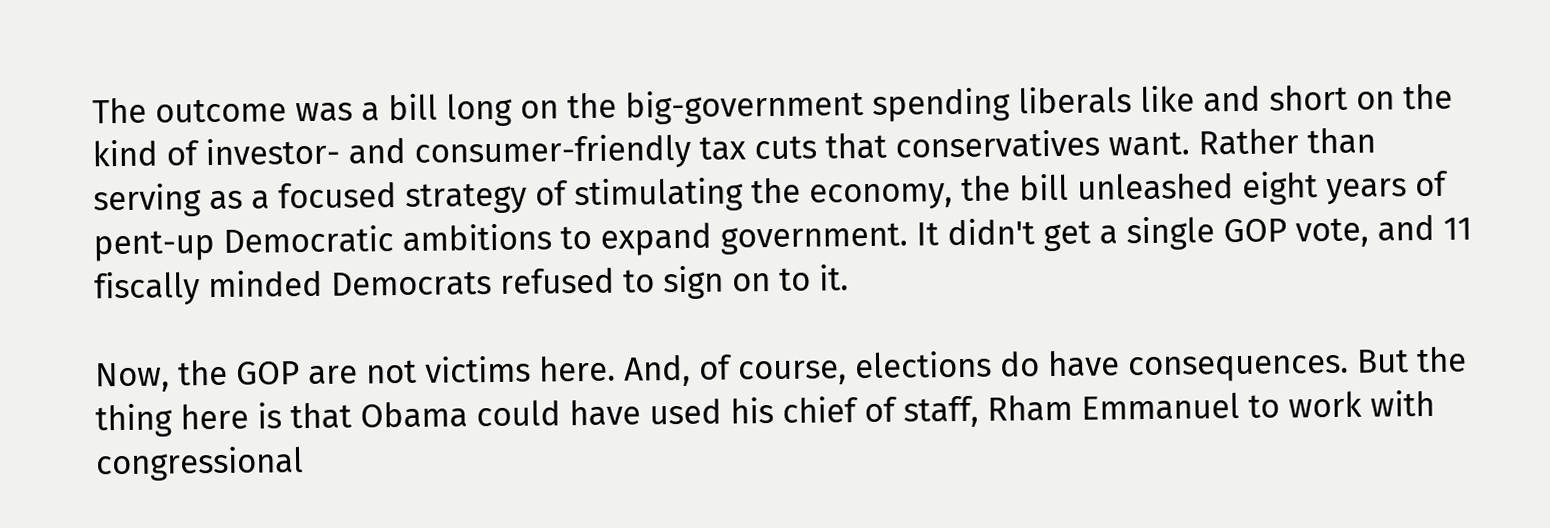The outcome was a bill long on the big-government spending liberals like and short on the kind of investor- and consumer-friendly tax cuts that conservatives want. Rather than serving as a focused strategy of stimulating the economy, the bill unleashed eight years of pent-up Democratic ambitions to expand government. It didn't get a single GOP vote, and 11 fiscally minded Democrats refused to sign on to it.

Now, the GOP are not victims here. And, of course, elections do have consequences. But the thing here is that Obama could have used his chief of staff, Rham Emmanuel to work with congressional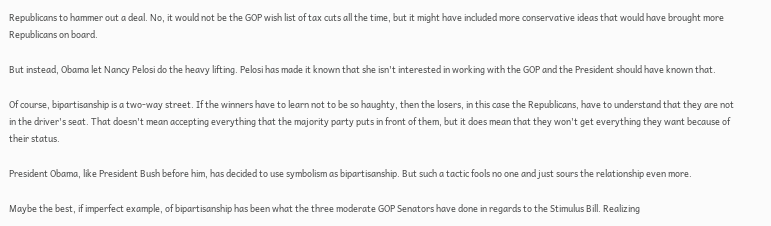Republicans to hammer out a deal. No, it would not be the GOP wish list of tax cuts all the time, but it might have included more conservative ideas that would have brought more Republicans on board.

But instead, Obama let Nancy Pelosi do the heavy lifting. Pelosi has made it known that she isn't interested in working with the GOP and the President should have known that.

Of course, bipartisanship is a two-way street. If the winners have to learn not to be so haughty, then the losers, in this case the Republicans, have to understand that they are not in the driver's seat. That doesn't mean accepting everything that the majority party puts in front of them, but it does mean that they won't get everything they want because of their status.

President Obama, like President Bush before him, has decided to use symbolism as bipartisanship. But such a tactic fools no one and just sours the relationship even more.

Maybe the best, if imperfect example, of bipartisanship has been what the three moderate GOP Senators have done in regards to the Stimulus Bill. Realizing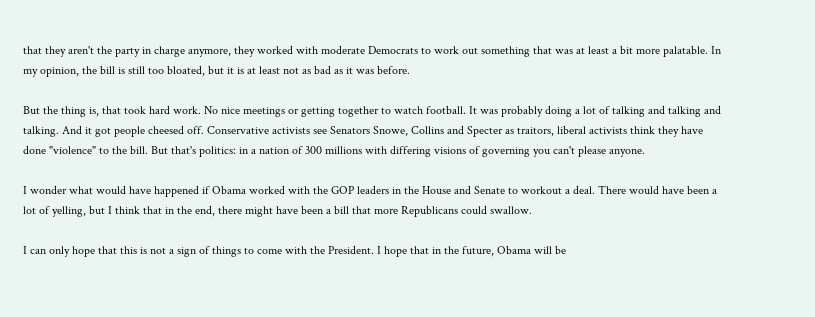that they aren't the party in charge anymore, they worked with moderate Democrats to work out something that was at least a bit more palatable. In my opinion, the bill is still too bloated, but it is at least not as bad as it was before.

But the thing is, that took hard work. No nice meetings or getting together to watch football. It was probably doing a lot of talking and talking and talking. And it got people cheesed off. Conservative activists see Senators Snowe, Collins and Specter as traitors, liberal activists think they have done "violence" to the bill. But that's politics: in a nation of 300 millions with differing visions of governing you can't please anyone.

I wonder what would have happened if Obama worked with the GOP leaders in the House and Senate to workout a deal. There would have been a lot of yelling, but I think that in the end, there might have been a bill that more Republicans could swallow.

I can only hope that this is not a sign of things to come with the President. I hope that in the future, Obama will be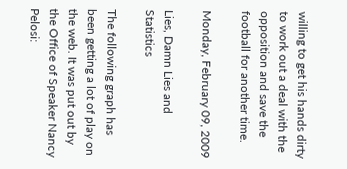willing to get his hands dirty to work out a deal with the opposition and save the football for another time.

Monday, February 09, 2009

Lies, Damn Lies and Statistics

The following graph has been getting a lot of play on the web. It was put out by the Office of Speaker Nancy Pelosi: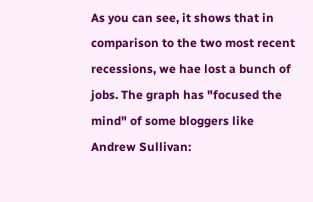As you can see, it shows that in comparison to the two most recent recessions, we hae lost a bunch of jobs. The graph has "focused the mind" of some bloggers like Andrew Sullivan: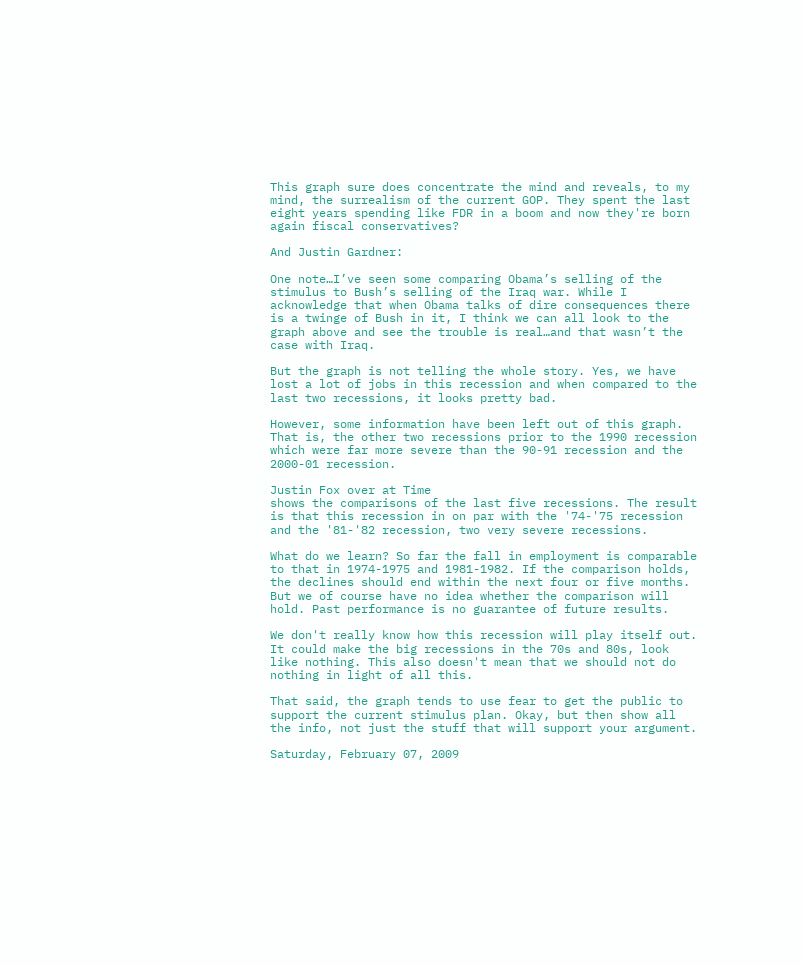This graph sure does concentrate the mind and reveals, to my mind, the surrealism of the current GOP. They spent the last eight years spending like FDR in a boom and now they're born again fiscal conservatives?

And Justin Gardner:

One note…I’ve seen some comparing Obama’s selling of the stimulus to Bush’s selling of the Iraq war. While I acknowledge that when Obama talks of dire consequences there is a twinge of Bush in it, I think we can all look to the graph above and see the trouble is real…and that wasn’t the case with Iraq.

But the graph is not telling the whole story. Yes, we have lost a lot of jobs in this recession and when compared to the last two recessions, it looks pretty bad.

However, some information have been left out of this graph. That is, the other two recessions prior to the 1990 recession which were far more severe than the 90-91 recession and the 2000-01 recession.

Justin Fox over at Time
shows the comparisons of the last five recessions. The result is that this recession in on par with the '74-'75 recession and the '81-'82 recession, two very severe recessions.

What do we learn? So far the fall in employment is comparable to that in 1974-1975 and 1981-1982. If the comparison holds, the declines should end within the next four or five months. But we of course have no idea whether the comparison will hold. Past performance is no guarantee of future results.

We don't really know how this recession will play itself out. It could make the big recessions in the 70s and 80s, look like nothing. This also doesn't mean that we should not do nothing in light of all this.

That said, the graph tends to use fear to get the public to support the current stimulus plan. Okay, but then show all the info, not just the stuff that will support your argument.

Saturday, February 07, 2009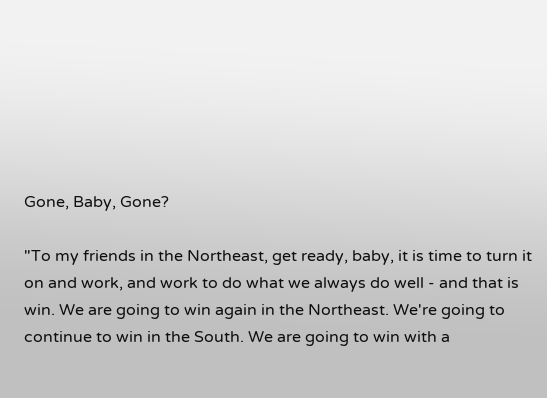Gone, Baby, Gone?

"To my friends in the Northeast, get ready, baby, it is time to turn it on and work, and work to do what we always do well - and that is win. We are going to win again in the Northeast. We're going to continue to win in the South. We are going to win with a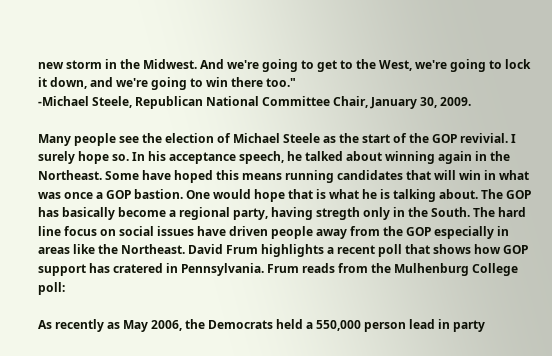new storm in the Midwest. And we're going to get to the West, we're going to lock it down, and we're going to win there too."
-Michael Steele, Republican National Committee Chair, January 30, 2009.

Many people see the election of Michael Steele as the start of the GOP revivial. I surely hope so. In his acceptance speech, he talked about winning again in the Northeast. Some have hoped this means running candidates that will win in what was once a GOP bastion. One would hope that is what he is talking about. The GOP has basically become a regional party, having stregth only in the South. The hard line focus on social issues have driven people away from the GOP especially in areas like the Northeast. David Frum highlights a recent poll that shows how GOP support has cratered in Pennsylvania. Frum reads from the Mulhenburg College poll:

As recently as May 2006, the Democrats held a 550,000 person lead in party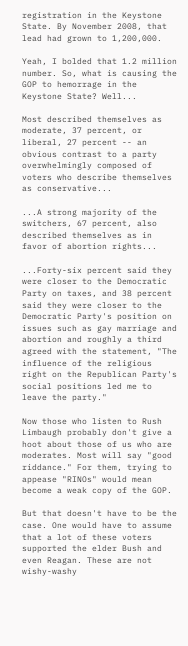registration in the Keystone State. By November 2008, that lead had grown to 1,200,000.

Yeah, I bolded that 1.2 million number. So, what is causing the GOP to hemorrage in the Keystone State? Well...

Most described themselves as moderate, 37 percent, or liberal, 27 percent -- an obvious contrast to a party overwhelmingly composed of voters who describe themselves as conservative...

...A strong majority of the switchers, 67 percent, also described themselves as in favor of abortion rights...

...Forty-six percent said they were closer to the Democratic Party on taxes, and 38 percent said they were closer to the Democratic Party's position on issues such as gay marriage and abortion and roughly a third agreed with the statement, "The influence of the religious right on the Republican Party's social positions led me to leave the party."

Now those who listen to Rush Limbaugh probably don't give a hoot about those of us who are moderates. Most will say "good riddance." For them, trying to appease "RINOs" would mean become a weak copy of the GOP.

But that doesn't have to be the case. One would have to assume that a lot of these voters supported the elder Bush and even Reagan. These are not wishy-washy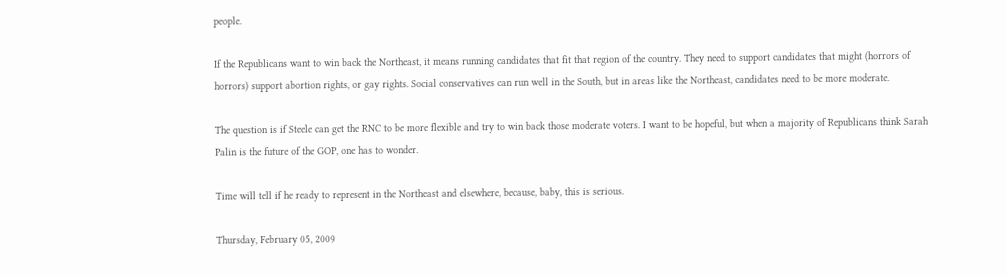people.

If the Republicans want to win back the Northeast, it means running candidates that fit that region of the country. They need to support candidates that might (horrors of horrors) support abortion rights, or gay rights. Social conservatives can run well in the South, but in areas like the Northeast, candidates need to be more moderate.

The question is if Steele can get the RNC to be more flexible and try to win back those moderate voters. I want to be hopeful, but when a majority of Republicans think Sarah Palin is the future of the GOP, one has to wonder.

Time will tell if he ready to represent in the Northeast and elsewhere, because, baby, this is serious.

Thursday, February 05, 2009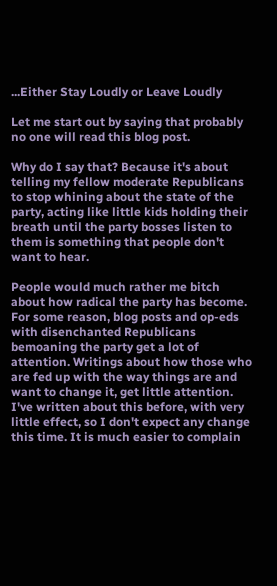...Either Stay Loudly or Leave Loudly

Let me start out by saying that probably no one will read this blog post.

Why do I say that? Because it's about telling my fellow moderate Republicans to stop whining about the state of the party, acting like little kids holding their breath until the party bosses listen to them is something that people don't want to hear.

People would much rather me bitch about how radical the party has become. For some reason, blog posts and op-eds with disenchanted Republicans bemoaning the party get a lot of attention. Writings about how those who are fed up with the way things are and want to change it, get little attention. I've written about this before, with very little effect, so I don't expect any change this time. It is much easier to complain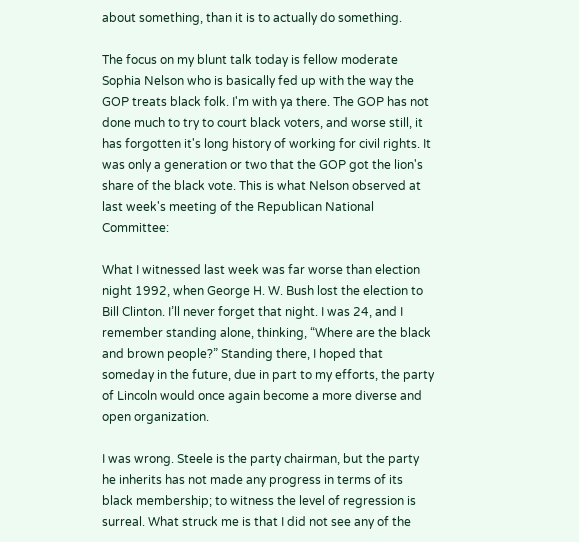about something, than it is to actually do something.

The focus on my blunt talk today is fellow moderate Sophia Nelson who is basically fed up with the way the GOP treats black folk. I'm with ya there. The GOP has not done much to try to court black voters, and worse still, it has forgotten it's long history of working for civil rights. It was only a generation or two that the GOP got the lion's share of the black vote. This is what Nelson observed at last week's meeting of the Republican National Committee:

What I witnessed last week was far worse than election night 1992, when George H. W. Bush lost the election to Bill Clinton. I’ll never forget that night. I was 24, and I remember standing alone, thinking, “Where are the black and brown people?” Standing there, I hoped that someday in the future, due in part to my efforts, the party of Lincoln would once again become a more diverse and open organization.

I was wrong. Steele is the party chairman, but the party he inherits has not made any progress in terms of its black membership; to witness the level of regression is surreal. What struck me is that I did not see any of the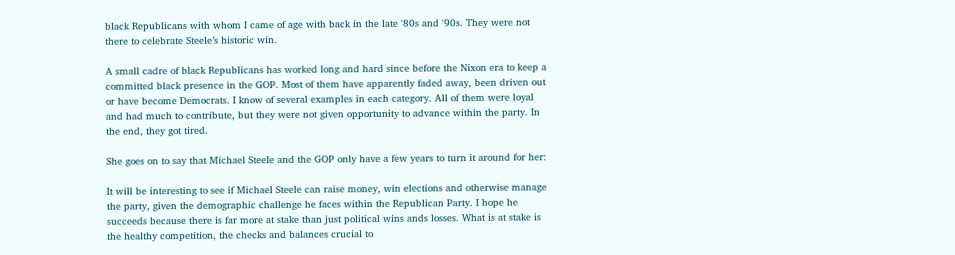black Republicans with whom I came of age with back in the late '80s and '90s. They were not there to celebrate Steele’s historic win.

A small cadre of black Republicans has worked long and hard since before the Nixon era to keep a committed black presence in the GOP. Most of them have apparently faded away, been driven out or have become Democrats. I know of several examples in each category. All of them were loyal and had much to contribute, but they were not given opportunity to advance within the party. In the end, they got tired.

She goes on to say that Michael Steele and the GOP only have a few years to turn it around for her:

It will be interesting to see if Michael Steele can raise money, win elections and otherwise manage the party, given the demographic challenge he faces within the Republican Party. I hope he succeeds because there is far more at stake than just political wins ands losses. What is at stake is the healthy competition, the checks and balances crucial to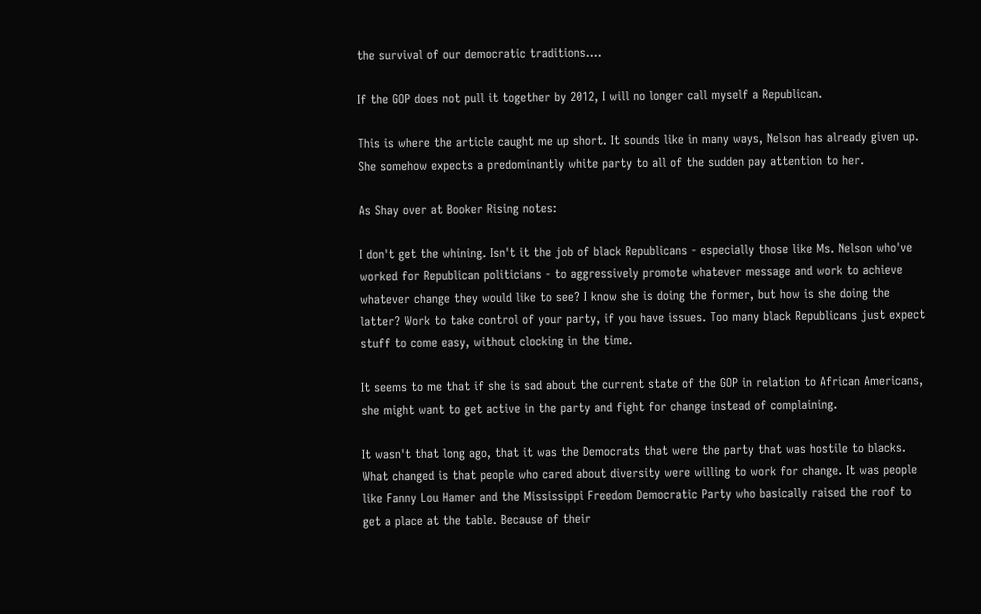the survival of our democratic traditions....

If the GOP does not pull it together by 2012, I will no longer call myself a Republican.

This is where the article caught me up short. It sounds like in many ways, Nelson has already given up. She somehow expects a predominantly white party to all of the sudden pay attention to her.

As Shay over at Booker Rising notes:

I don't get the whining. Isn't it the job of black Republicans - especially those like Ms. Nelson who've worked for Republican politicians - to aggressively promote whatever message and work to achieve whatever change they would like to see? I know she is doing the former, but how is she doing the latter? Work to take control of your party, if you have issues. Too many black Republicans just expect stuff to come easy, without clocking in the time.

It seems to me that if she is sad about the current state of the GOP in relation to African Americans, she might want to get active in the party and fight for change instead of complaining.

It wasn't that long ago, that it was the Democrats that were the party that was hostile to blacks. What changed is that people who cared about diversity were willing to work for change. It was people like Fanny Lou Hamer and the Mississippi Freedom Democratic Party who basically raised the roof to get a place at the table. Because of their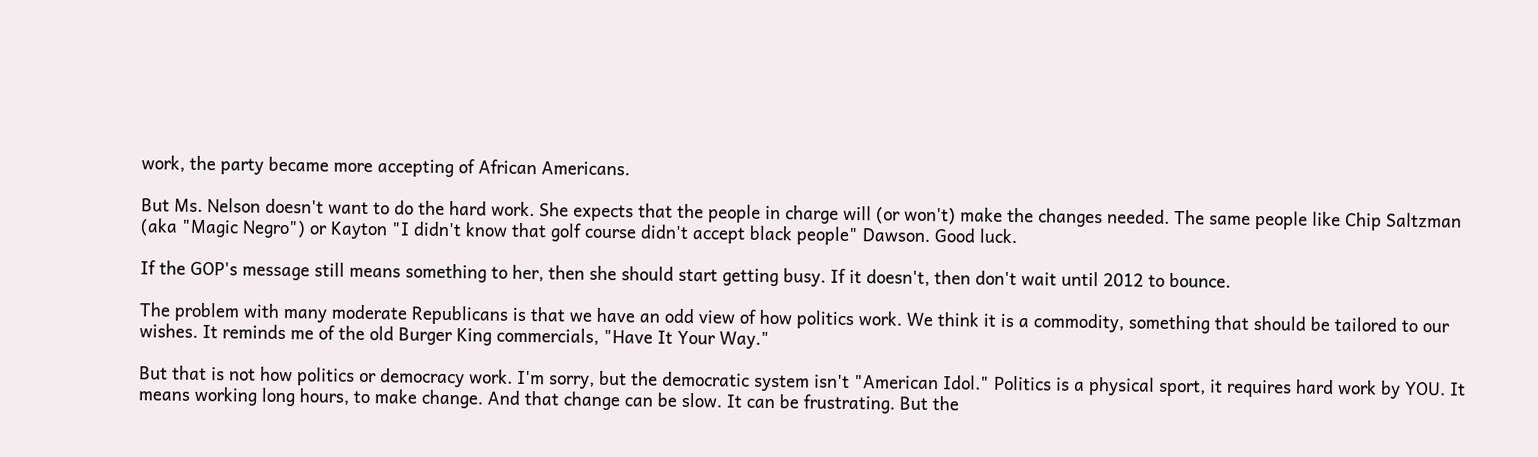work, the party became more accepting of African Americans.

But Ms. Nelson doesn't want to do the hard work. She expects that the people in charge will (or won't) make the changes needed. The same people like Chip Saltzman (aka "Magic Negro") or Kayton "I didn't know that golf course didn't accept black people" Dawson. Good luck.

If the GOP's message still means something to her, then she should start getting busy. If it doesn't, then don't wait until 2012 to bounce.

The problem with many moderate Republicans is that we have an odd view of how politics work. We think it is a commodity, something that should be tailored to our wishes. It reminds me of the old Burger King commercials, "Have It Your Way."

But that is not how politics or democracy work. I'm sorry, but the democratic system isn't "American Idol." Politics is a physical sport, it requires hard work by YOU. It means working long hours, to make change. And that change can be slow. It can be frustrating. But the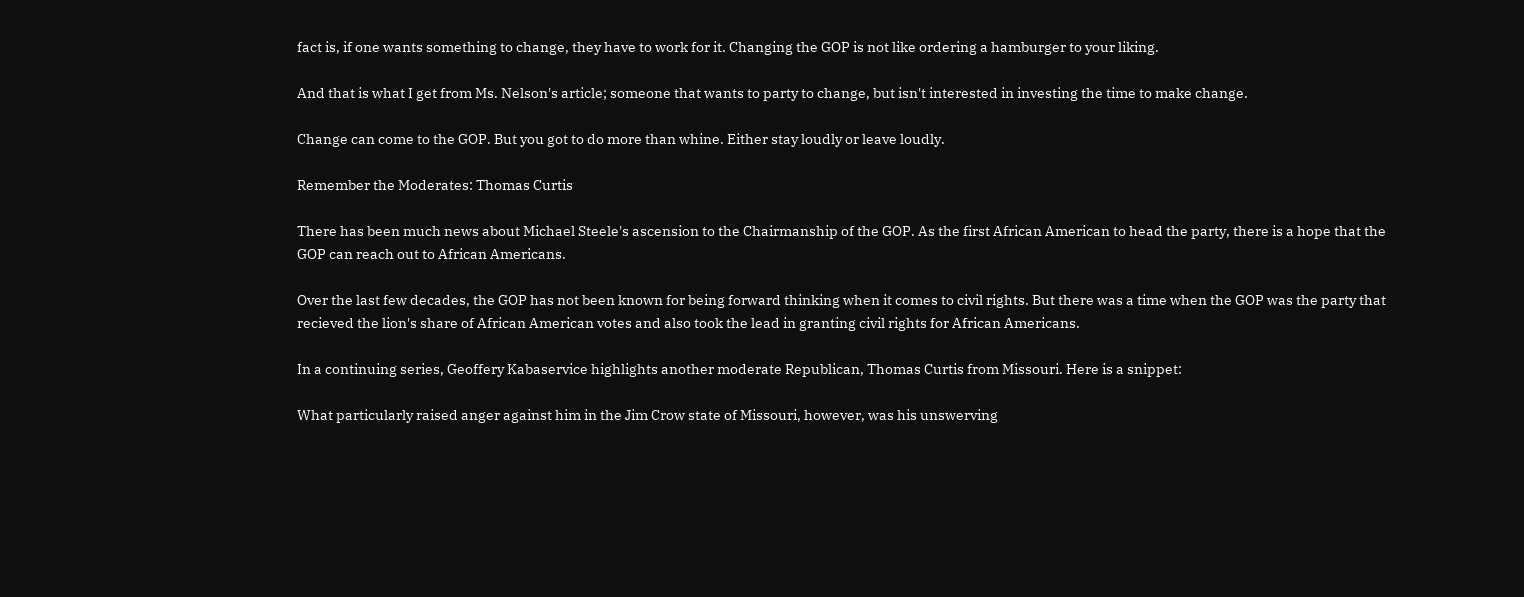fact is, if one wants something to change, they have to work for it. Changing the GOP is not like ordering a hamburger to your liking.

And that is what I get from Ms. Nelson's article; someone that wants to party to change, but isn't interested in investing the time to make change.

Change can come to the GOP. But you got to do more than whine. Either stay loudly or leave loudly.

Remember the Moderates: Thomas Curtis

There has been much news about Michael Steele's ascension to the Chairmanship of the GOP. As the first African American to head the party, there is a hope that the GOP can reach out to African Americans.

Over the last few decades, the GOP has not been known for being forward thinking when it comes to civil rights. But there was a time when the GOP was the party that recieved the lion's share of African American votes and also took the lead in granting civil rights for African Americans.

In a continuing series, Geoffery Kabaservice highlights another moderate Republican, Thomas Curtis from Missouri. Here is a snippet:

What particularly raised anger against him in the Jim Crow state of Missouri, however, was his unswerving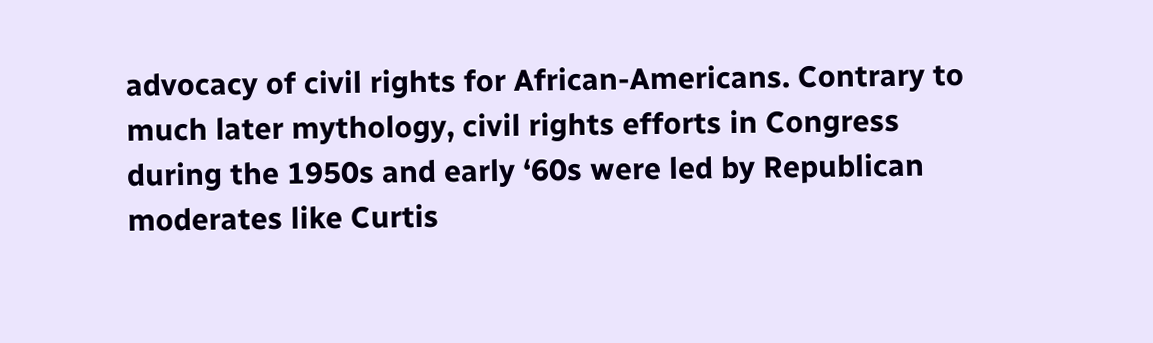advocacy of civil rights for African-Americans. Contrary to much later mythology, civil rights efforts in Congress during the 1950s and early ‘60s were led by Republican moderates like Curtis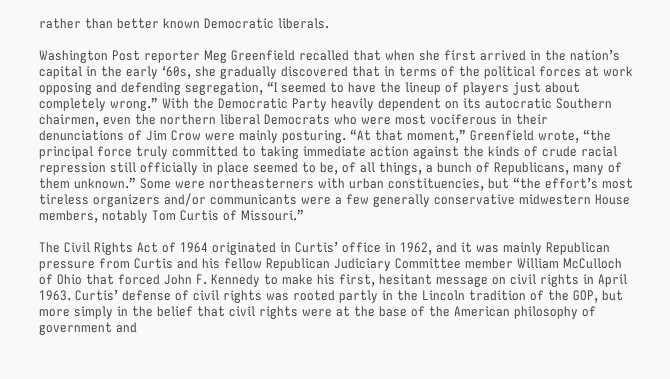rather than better known Democratic liberals.

Washington Post reporter Meg Greenfield recalled that when she first arrived in the nation’s capital in the early ‘60s, she gradually discovered that in terms of the political forces at work opposing and defending segregation, “I seemed to have the lineup of players just about completely wrong.” With the Democratic Party heavily dependent on its autocratic Southern chairmen, even the northern liberal Democrats who were most vociferous in their denunciations of Jim Crow were mainly posturing. “At that moment,” Greenfield wrote, “the principal force truly committed to taking immediate action against the kinds of crude racial repression still officially in place seemed to be, of all things, a bunch of Republicans, many of them unknown.” Some were northeasterners with urban constituencies, but “the effort’s most tireless organizers and/or communicants were a few generally conservative midwestern House members, notably Tom Curtis of Missouri.”

The Civil Rights Act of 1964 originated in Curtis’ office in 1962, and it was mainly Republican pressure from Curtis and his fellow Republican Judiciary Committee member William McCulloch of Ohio that forced John F. Kennedy to make his first, hesitant message on civil rights in April 1963. Curtis’ defense of civil rights was rooted partly in the Lincoln tradition of the GOP, but more simply in the belief that civil rights were at the base of the American philosophy of government and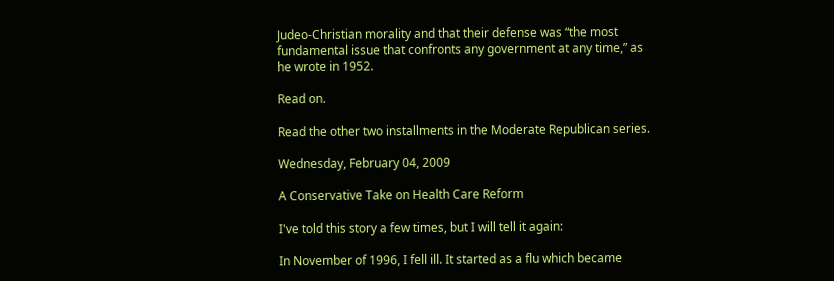Judeo-Christian morality and that their defense was “the most fundamental issue that confronts any government at any time,” as he wrote in 1952.

Read on.

Read the other two installments in the Moderate Republican series.

Wednesday, February 04, 2009

A Conservative Take on Health Care Reform

I've told this story a few times, but I will tell it again:

In November of 1996, I fell ill. It started as a flu which became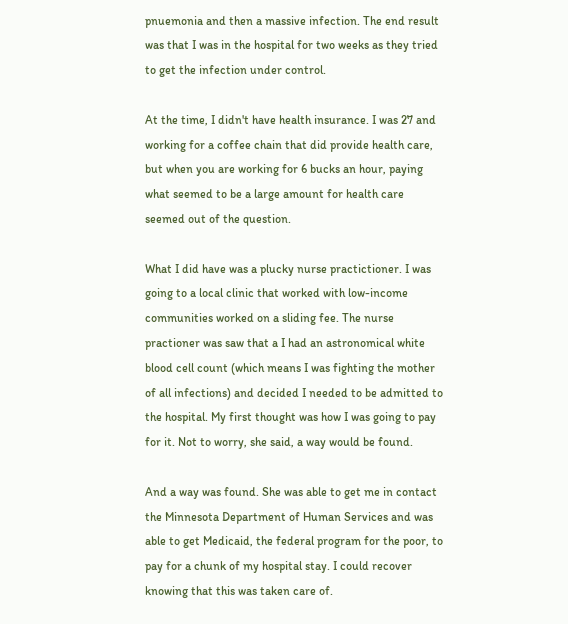pnuemonia and then a massive infection. The end result was that I was in the hospital for two weeks as they tried to get the infection under control.

At the time, I didn't have health insurance. I was 27 and working for a coffee chain that did provide health care, but when you are working for 6 bucks an hour, paying what seemed to be a large amount for health care seemed out of the question.

What I did have was a plucky nurse practictioner. I was going to a local clinic that worked with low-income communities worked on a sliding fee. The nurse practioner was saw that a I had an astronomical white blood cell count (which means I was fighting the mother of all infections) and decided I needed to be admitted to the hospital. My first thought was how I was going to pay for it. Not to worry, she said, a way would be found.

And a way was found. She was able to get me in contact the Minnesota Department of Human Services and was able to get Medicaid, the federal program for the poor, to pay for a chunk of my hospital stay. I could recover knowing that this was taken care of.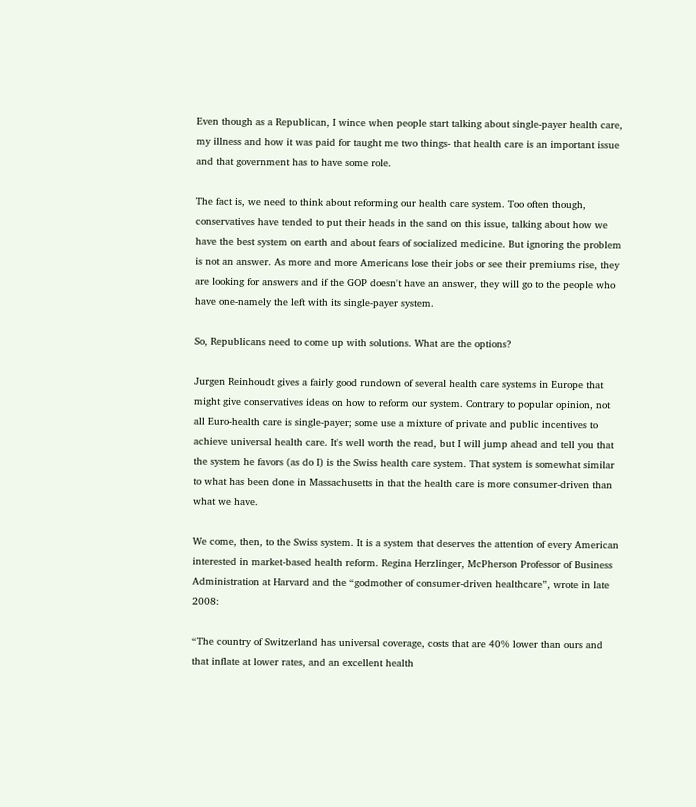Even though as a Republican, I wince when people start talking about single-payer health care, my illness and how it was paid for taught me two things- that health care is an important issue and that government has to have some role.

The fact is, we need to think about reforming our health care system. Too often though, conservatives have tended to put their heads in the sand on this issue, talking about how we have the best system on earth and about fears of socialized medicine. But ignoring the problem is not an answer. As more and more Americans lose their jobs or see their premiums rise, they are looking for answers and if the GOP doesn't have an answer, they will go to the people who have one-namely the left with its single-payer system.

So, Republicans need to come up with solutions. What are the options?

Jurgen Reinhoudt gives a fairly good rundown of several health care systems in Europe that might give conservatives ideas on how to reform our system. Contrary to popular opinion, not all Euro-health care is single-payer; some use a mixture of private and public incentives to achieve universal health care. It's well worth the read, but I will jump ahead and tell you that the system he favors (as do I) is the Swiss health care system. That system is somewhat similar to what has been done in Massachusetts in that the health care is more consumer-driven than what we have.

We come, then, to the Swiss system. It is a system that deserves the attention of every American interested in market-based health reform. Regina Herzlinger, McPherson Professor of Business Administration at Harvard and the “godmother of consumer-driven healthcare”, wrote in late 2008:

“The country of Switzerland has universal coverage, costs that are 40% lower than ours and that inflate at lower rates, and an excellent health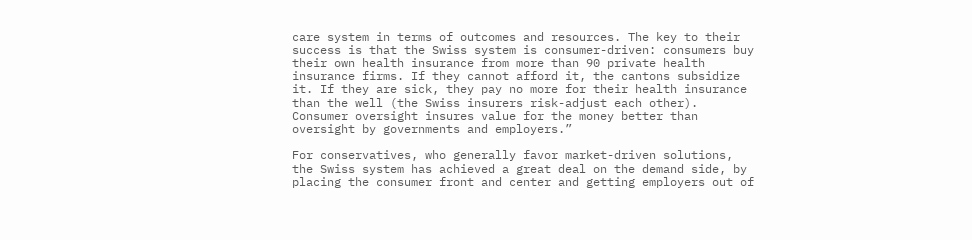care system in terms of outcomes and resources. The key to their success is that the Swiss system is consumer-driven: consumers buy their own health insurance from more than 90 private health insurance firms. If they cannot afford it, the cantons subsidize it. If they are sick, they pay no more for their health insurance than the well (the Swiss insurers risk-adjust each other). Consumer oversight insures value for the money better than oversight by governments and employers.”

For conservatives, who generally favor market-driven solutions, the Swiss system has achieved a great deal on the demand side, by placing the consumer front and center and getting employers out of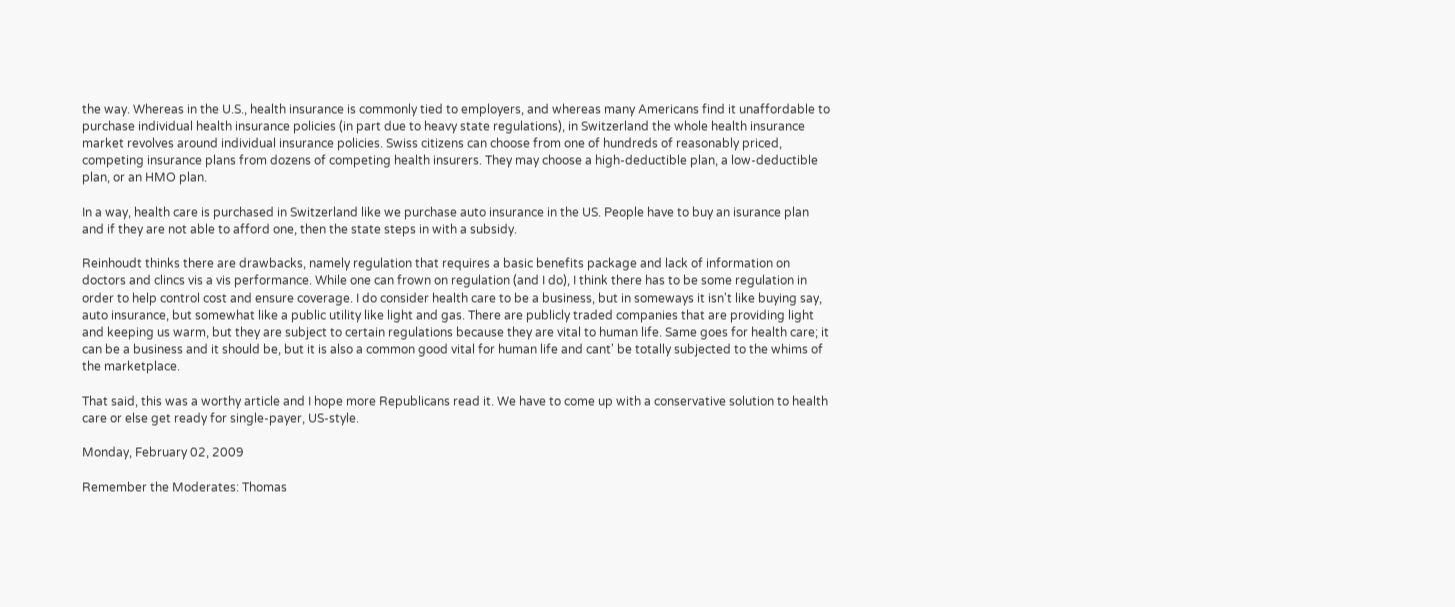the way. Whereas in the U.S., health insurance is commonly tied to employers, and whereas many Americans find it unaffordable to purchase individual health insurance policies (in part due to heavy state regulations), in Switzerland the whole health insurance market revolves around individual insurance policies. Swiss citizens can choose from one of hundreds of reasonably priced, competing insurance plans from dozens of competing health insurers. They may choose a high-deductible plan, a low-deductible plan, or an HMO plan.

In a way, health care is purchased in Switzerland like we purchase auto insurance in the US. People have to buy an isurance plan and if they are not able to afford one, then the state steps in with a subsidy.

Reinhoudt thinks there are drawbacks, namely regulation that requires a basic benefits package and lack of information on doctors and clincs vis a vis performance. While one can frown on regulation (and I do), I think there has to be some regulation in order to help control cost and ensure coverage. I do consider health care to be a business, but in someways it isn't like buying say, auto insurance, but somewhat like a public utility like light and gas. There are publicly traded companies that are providing light and keeping us warm, but they are subject to certain regulations because they are vital to human life. Same goes for health care; it can be a business and it should be, but it is also a common good vital for human life and cant' be totally subjected to the whims of the marketplace.

That said, this was a worthy article and I hope more Republicans read it. We have to come up with a conservative solution to health care or else get ready for single-payer, US-style.

Monday, February 02, 2009

Remember the Moderates: Thomas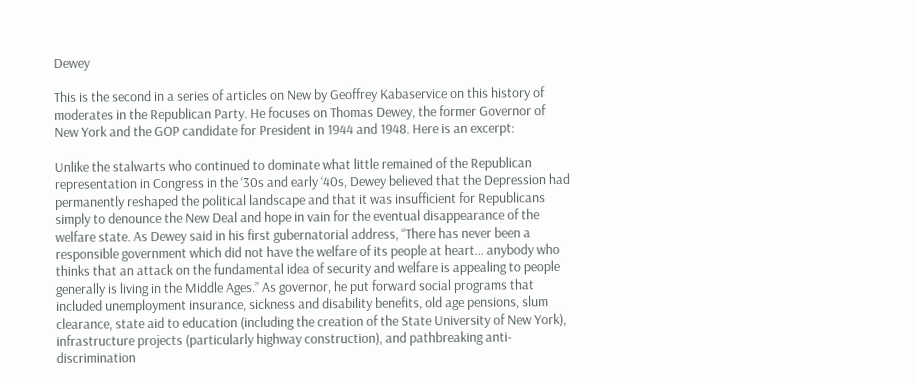Dewey

This is the second in a series of articles on New by Geoffrey Kabaservice on this history of moderates in the Republican Party. He focuses on Thomas Dewey, the former Governor of New York and the GOP candidate for President in 1944 and 1948. Here is an excerpt:

Unlike the stalwarts who continued to dominate what little remained of the Republican representation in Congress in the ‘30s and early ‘40s, Dewey believed that the Depression had permanently reshaped the political landscape and that it was insufficient for Republicans simply to denounce the New Deal and hope in vain for the eventual disappearance of the welfare state. As Dewey said in his first gubernatorial address, “There has never been a responsible government which did not have the welfare of its people at heart… anybody who thinks that an attack on the fundamental idea of security and welfare is appealing to people generally is living in the Middle Ages.” As governor, he put forward social programs that included unemployment insurance, sickness and disability benefits, old age pensions, slum clearance, state aid to education (including the creation of the State University of New York), infrastructure projects (particularly highway construction), and pathbreaking anti-discrimination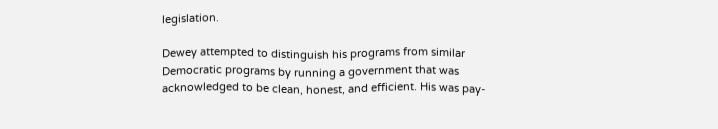legislation.

Dewey attempted to distinguish his programs from similar Democratic programs by running a government that was acknowledged to be clean, honest, and efficient. His was pay-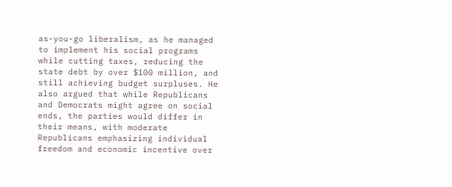as-you-go liberalism, as he managed to implement his social programs while cutting taxes, reducing the state debt by over $100 million, and still achieving budget surpluses. He also argued that while Republicans and Democrats might agree on social ends, the parties would differ in their means, with moderate Republicans emphasizing individual freedom and economic incentive over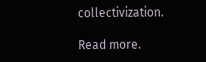collectivization.

Read more.